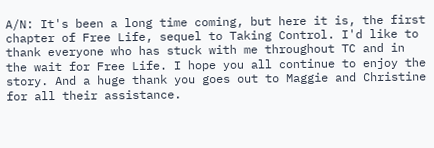A/N: It's been a long time coming, but here it is, the first chapter of Free Life, sequel to Taking Control. I'd like to thank everyone who has stuck with me throughout TC and in the wait for Free Life. I hope you all continue to enjoy the story. And a huge thank you goes out to Maggie and Christine for all their assistance.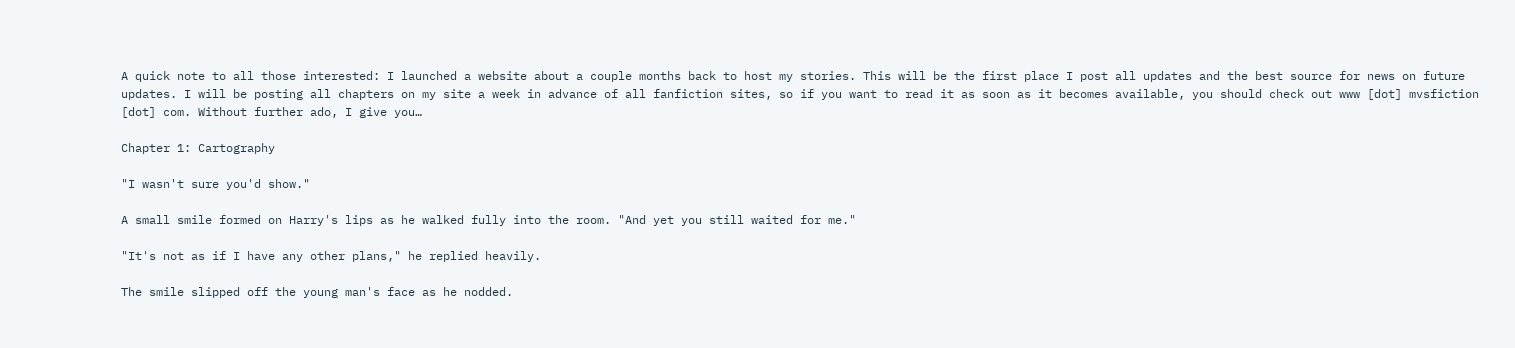A quick note to all those interested: I launched a website about a couple months back to host my stories. This will be the first place I post all updates and the best source for news on future updates. I will be posting all chapters on my site a week in advance of all fanfiction sites, so if you want to read it as soon as it becomes available, you should check out www [dot] mvsfiction [dot] com. Without further ado, I give you…

Chapter 1: Cartography

"I wasn't sure you'd show."

A small smile formed on Harry's lips as he walked fully into the room. "And yet you still waited for me."

"It's not as if I have any other plans," he replied heavily.

The smile slipped off the young man's face as he nodded.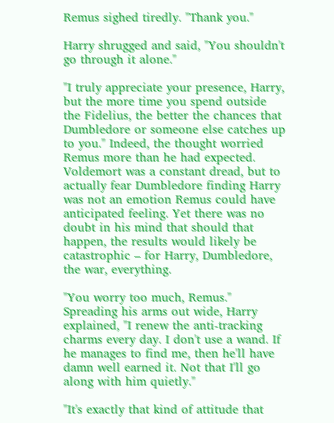Remus sighed tiredly. "Thank you."

Harry shrugged and said, "You shouldn't go through it alone."

"I truly appreciate your presence, Harry, but the more time you spend outside the Fidelius, the better the chances that Dumbledore or someone else catches up to you." Indeed, the thought worried Remus more than he had expected. Voldemort was a constant dread, but to actually fear Dumbledore finding Harry was not an emotion Remus could have anticipated feeling. Yet there was no doubt in his mind that should that happen, the results would likely be catastrophic – for Harry, Dumbledore, the war, everything.

"You worry too much, Remus." Spreading his arms out wide, Harry explained, "I renew the anti-tracking charms every day. I don't use a wand. If he manages to find me, then he'll have damn well earned it. Not that I'll go along with him quietly."

"It's exactly that kind of attitude that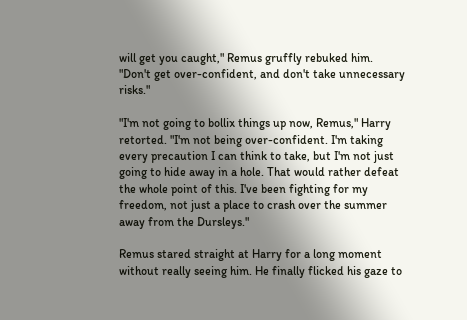will get you caught," Remus gruffly rebuked him. "Don't get over-confident, and don't take unnecessary risks."

"I'm not going to bollix things up now, Remus," Harry retorted. "I'm not being over-confident. I'm taking every precaution I can think to take, but I'm not just going to hide away in a hole. That would rather defeat the whole point of this. I've been fighting for my freedom, not just a place to crash over the summer away from the Dursleys."

Remus stared straight at Harry for a long moment without really seeing him. He finally flicked his gaze to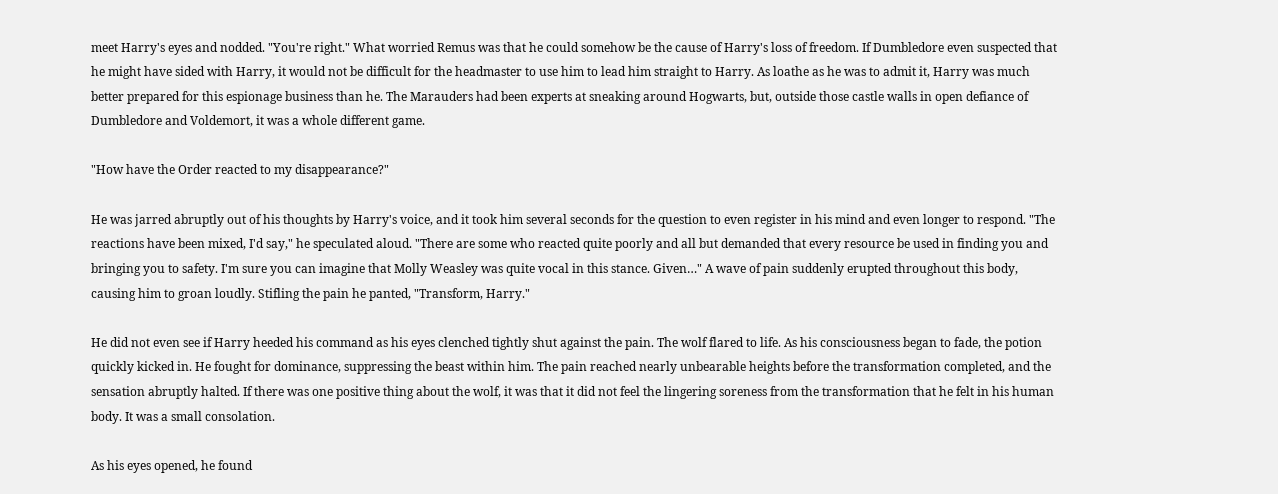meet Harry's eyes and nodded. "You're right." What worried Remus was that he could somehow be the cause of Harry's loss of freedom. If Dumbledore even suspected that he might have sided with Harry, it would not be difficult for the headmaster to use him to lead him straight to Harry. As loathe as he was to admit it, Harry was much better prepared for this espionage business than he. The Marauders had been experts at sneaking around Hogwarts, but, outside those castle walls in open defiance of Dumbledore and Voldemort, it was a whole different game.

"How have the Order reacted to my disappearance?"

He was jarred abruptly out of his thoughts by Harry's voice, and it took him several seconds for the question to even register in his mind and even longer to respond. "The reactions have been mixed, I'd say," he speculated aloud. "There are some who reacted quite poorly and all but demanded that every resource be used in finding you and bringing you to safety. I'm sure you can imagine that Molly Weasley was quite vocal in this stance. Given…" A wave of pain suddenly erupted throughout this body, causing him to groan loudly. Stifling the pain he panted, "Transform, Harry."

He did not even see if Harry heeded his command as his eyes clenched tightly shut against the pain. The wolf flared to life. As his consciousness began to fade, the potion quickly kicked in. He fought for dominance, suppressing the beast within him. The pain reached nearly unbearable heights before the transformation completed, and the sensation abruptly halted. If there was one positive thing about the wolf, it was that it did not feel the lingering soreness from the transformation that he felt in his human body. It was a small consolation.

As his eyes opened, he found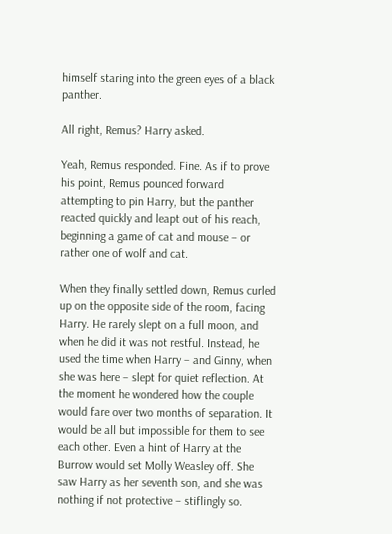himself staring into the green eyes of a black panther.

All right, Remus? Harry asked.

Yeah, Remus responded. Fine. As if to prove his point, Remus pounced forward attempting to pin Harry, but the panther reacted quickly and leapt out of his reach, beginning a game of cat and mouse – or rather one of wolf and cat.

When they finally settled down, Remus curled up on the opposite side of the room, facing Harry. He rarely slept on a full moon, and when he did it was not restful. Instead, he used the time when Harry – and Ginny, when she was here – slept for quiet reflection. At the moment he wondered how the couple would fare over two months of separation. It would be all but impossible for them to see each other. Even a hint of Harry at the Burrow would set Molly Weasley off. She saw Harry as her seventh son, and she was nothing if not protective – stiflingly so.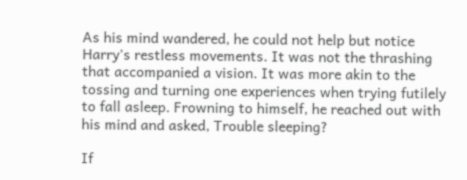As his mind wandered, he could not help but notice Harry's restless movements. It was not the thrashing that accompanied a vision. It was more akin to the tossing and turning one experiences when trying futilely to fall asleep. Frowning to himself, he reached out with his mind and asked, Trouble sleeping?

If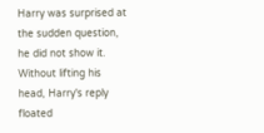Harry was surprised at the sudden question, he did not show it. Without lifting his head, Harry's reply floated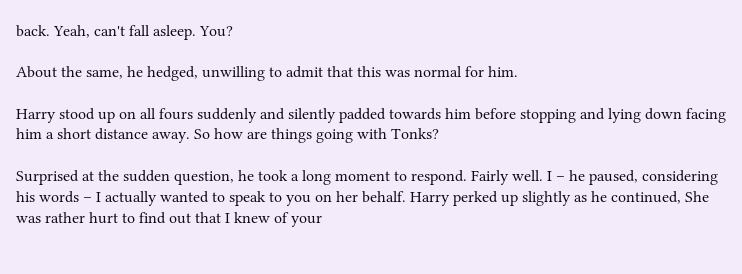back. Yeah, can't fall asleep. You?

About the same, he hedged, unwilling to admit that this was normal for him.

Harry stood up on all fours suddenly and silently padded towards him before stopping and lying down facing him a short distance away. So how are things going with Tonks?

Surprised at the sudden question, he took a long moment to respond. Fairly well. I – he paused, considering his words – I actually wanted to speak to you on her behalf. Harry perked up slightly as he continued, She was rather hurt to find out that I knew of your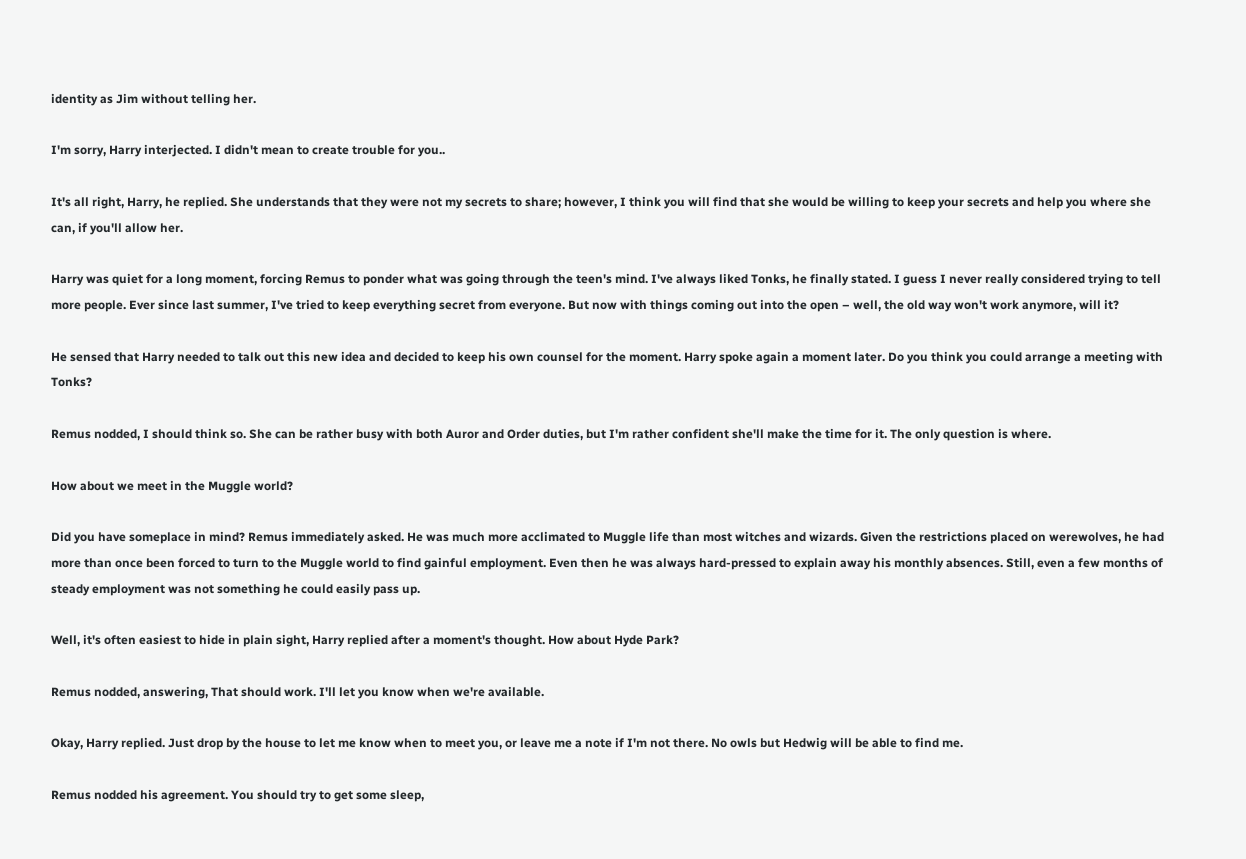identity as Jim without telling her.

I'm sorry, Harry interjected. I didn't mean to create trouble for you..

It's all right, Harry, he replied. She understands that they were not my secrets to share; however, I think you will find that she would be willing to keep your secrets and help you where she can, if you'll allow her.

Harry was quiet for a long moment, forcing Remus to ponder what was going through the teen's mind. I've always liked Tonks, he finally stated. I guess I never really considered trying to tell more people. Ever since last summer, I've tried to keep everything secret from everyone. But now with things coming out into the open – well, the old way won't work anymore, will it?

He sensed that Harry needed to talk out this new idea and decided to keep his own counsel for the moment. Harry spoke again a moment later. Do you think you could arrange a meeting with Tonks?

Remus nodded, I should think so. She can be rather busy with both Auror and Order duties, but I'm rather confident she'll make the time for it. The only question is where.

How about we meet in the Muggle world?

Did you have someplace in mind? Remus immediately asked. He was much more acclimated to Muggle life than most witches and wizards. Given the restrictions placed on werewolves, he had more than once been forced to turn to the Muggle world to find gainful employment. Even then he was always hard-pressed to explain away his monthly absences. Still, even a few months of steady employment was not something he could easily pass up.

Well, it's often easiest to hide in plain sight, Harry replied after a moment's thought. How about Hyde Park?

Remus nodded, answering, That should work. I'll let you know when we're available.

Okay, Harry replied. Just drop by the house to let me know when to meet you, or leave me a note if I'm not there. No owls but Hedwig will be able to find me.

Remus nodded his agreement. You should try to get some sleep,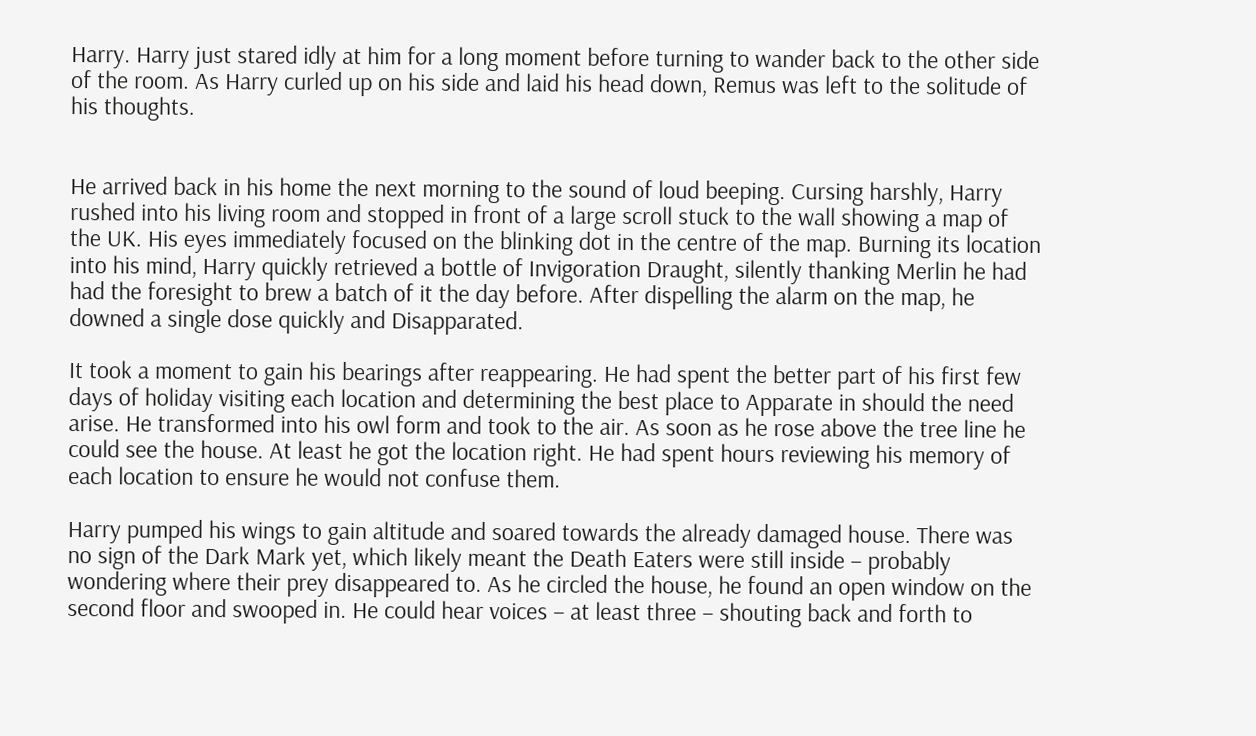Harry. Harry just stared idly at him for a long moment before turning to wander back to the other side of the room. As Harry curled up on his side and laid his head down, Remus was left to the solitude of his thoughts.


He arrived back in his home the next morning to the sound of loud beeping. Cursing harshly, Harry rushed into his living room and stopped in front of a large scroll stuck to the wall showing a map of the UK. His eyes immediately focused on the blinking dot in the centre of the map. Burning its location into his mind, Harry quickly retrieved a bottle of Invigoration Draught, silently thanking Merlin he had had the foresight to brew a batch of it the day before. After dispelling the alarm on the map, he downed a single dose quickly and Disapparated.

It took a moment to gain his bearings after reappearing. He had spent the better part of his first few days of holiday visiting each location and determining the best place to Apparate in should the need arise. He transformed into his owl form and took to the air. As soon as he rose above the tree line he could see the house. At least he got the location right. He had spent hours reviewing his memory of each location to ensure he would not confuse them.

Harry pumped his wings to gain altitude and soared towards the already damaged house. There was no sign of the Dark Mark yet, which likely meant the Death Eaters were still inside – probably wondering where their prey disappeared to. As he circled the house, he found an open window on the second floor and swooped in. He could hear voices – at least three – shouting back and forth to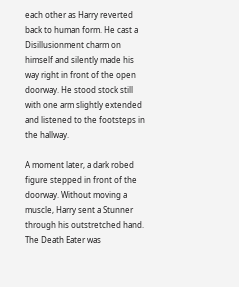each other as Harry reverted back to human form. He cast a Disillusionment charm on himself and silently made his way right in front of the open doorway. He stood stock still with one arm slightly extended and listened to the footsteps in the hallway.

A moment later, a dark robed figure stepped in front of the doorway. Without moving a muscle, Harry sent a Stunner through his outstretched hand. The Death Eater was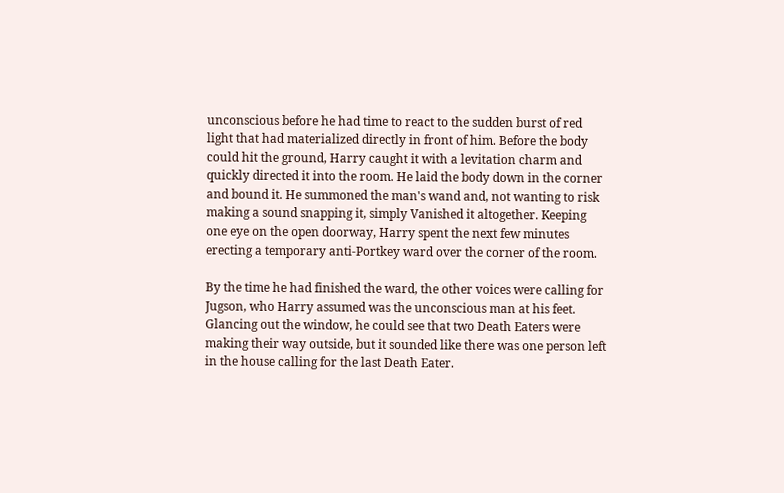unconscious before he had time to react to the sudden burst of red light that had materialized directly in front of him. Before the body could hit the ground, Harry caught it with a levitation charm and quickly directed it into the room. He laid the body down in the corner and bound it. He summoned the man's wand and, not wanting to risk making a sound snapping it, simply Vanished it altogether. Keeping one eye on the open doorway, Harry spent the next few minutes erecting a temporary anti-Portkey ward over the corner of the room.

By the time he had finished the ward, the other voices were calling for Jugson, who Harry assumed was the unconscious man at his feet. Glancing out the window, he could see that two Death Eaters were making their way outside, but it sounded like there was one person left in the house calling for the last Death Eater.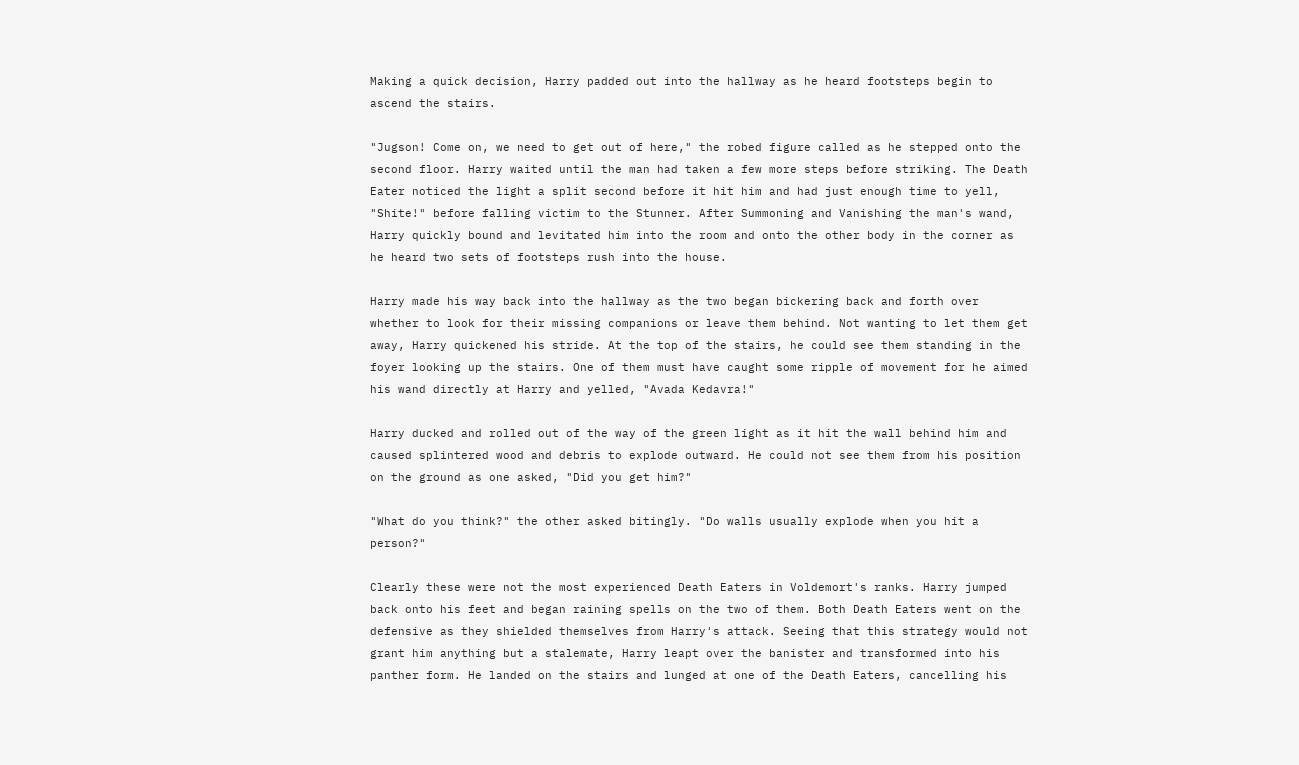Making a quick decision, Harry padded out into the hallway as he heard footsteps begin to ascend the stairs.

"Jugson! Come on, we need to get out of here," the robed figure called as he stepped onto the second floor. Harry waited until the man had taken a few more steps before striking. The Death Eater noticed the light a split second before it hit him and had just enough time to yell, "Shite!" before falling victim to the Stunner. After Summoning and Vanishing the man's wand, Harry quickly bound and levitated him into the room and onto the other body in the corner as he heard two sets of footsteps rush into the house.

Harry made his way back into the hallway as the two began bickering back and forth over whether to look for their missing companions or leave them behind. Not wanting to let them get away, Harry quickened his stride. At the top of the stairs, he could see them standing in the foyer looking up the stairs. One of them must have caught some ripple of movement for he aimed his wand directly at Harry and yelled, "Avada Kedavra!"

Harry ducked and rolled out of the way of the green light as it hit the wall behind him and caused splintered wood and debris to explode outward. He could not see them from his position on the ground as one asked, "Did you get him?"

"What do you think?" the other asked bitingly. "Do walls usually explode when you hit a person?"

Clearly these were not the most experienced Death Eaters in Voldemort's ranks. Harry jumped back onto his feet and began raining spells on the two of them. Both Death Eaters went on the defensive as they shielded themselves from Harry's attack. Seeing that this strategy would not grant him anything but a stalemate, Harry leapt over the banister and transformed into his panther form. He landed on the stairs and lunged at one of the Death Eaters, cancelling his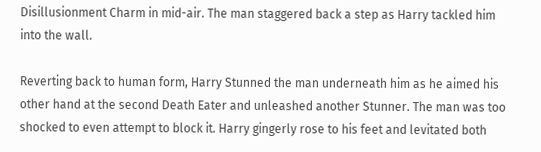Disillusionment Charm in mid-air. The man staggered back a step as Harry tackled him into the wall.

Reverting back to human form, Harry Stunned the man underneath him as he aimed his other hand at the second Death Eater and unleashed another Stunner. The man was too shocked to even attempt to block it. Harry gingerly rose to his feet and levitated both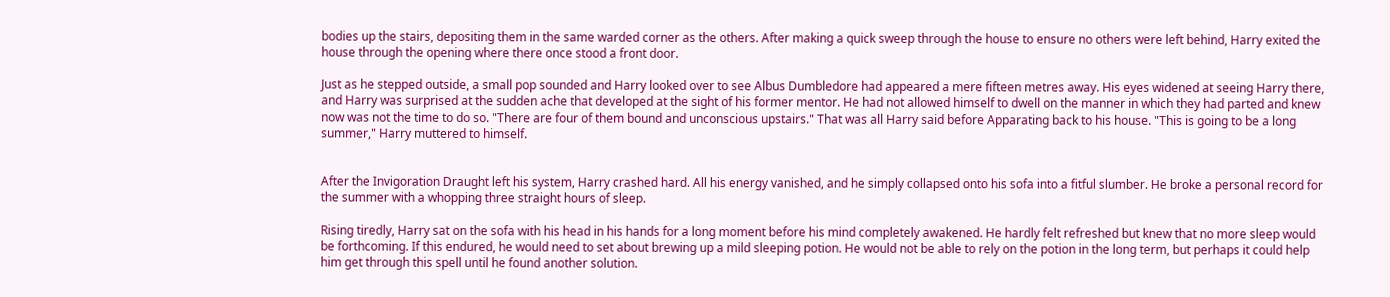bodies up the stairs, depositing them in the same warded corner as the others. After making a quick sweep through the house to ensure no others were left behind, Harry exited the house through the opening where there once stood a front door.

Just as he stepped outside, a small pop sounded and Harry looked over to see Albus Dumbledore had appeared a mere fifteen metres away. His eyes widened at seeing Harry there, and Harry was surprised at the sudden ache that developed at the sight of his former mentor. He had not allowed himself to dwell on the manner in which they had parted and knew now was not the time to do so. "There are four of them bound and unconscious upstairs." That was all Harry said before Apparating back to his house. "This is going to be a long summer," Harry muttered to himself.


After the Invigoration Draught left his system, Harry crashed hard. All his energy vanished, and he simply collapsed onto his sofa into a fitful slumber. He broke a personal record for the summer with a whopping three straight hours of sleep.

Rising tiredly, Harry sat on the sofa with his head in his hands for a long moment before his mind completely awakened. He hardly felt refreshed but knew that no more sleep would be forthcoming. If this endured, he would need to set about brewing up a mild sleeping potion. He would not be able to rely on the potion in the long term, but perhaps it could help him get through this spell until he found another solution.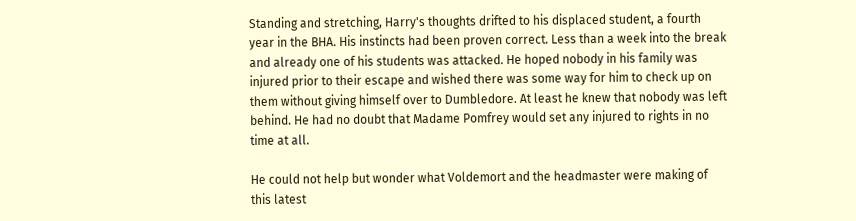Standing and stretching, Harry's thoughts drifted to his displaced student, a fourth year in the BHA. His instincts had been proven correct. Less than a week into the break and already one of his students was attacked. He hoped nobody in his family was injured prior to their escape and wished there was some way for him to check up on them without giving himself over to Dumbledore. At least he knew that nobody was left behind. He had no doubt that Madame Pomfrey would set any injured to rights in no time at all.

He could not help but wonder what Voldemort and the headmaster were making of this latest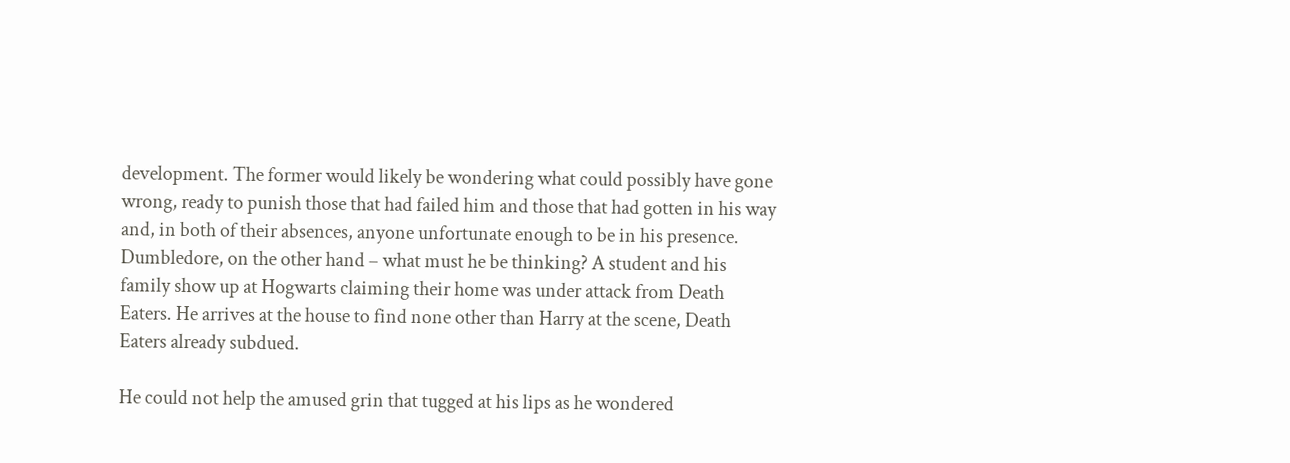development. The former would likely be wondering what could possibly have gone wrong, ready to punish those that had failed him and those that had gotten in his way and, in both of their absences, anyone unfortunate enough to be in his presence. Dumbledore, on the other hand – what must he be thinking? A student and his family show up at Hogwarts claiming their home was under attack from Death Eaters. He arrives at the house to find none other than Harry at the scene, Death Eaters already subdued.

He could not help the amused grin that tugged at his lips as he wondered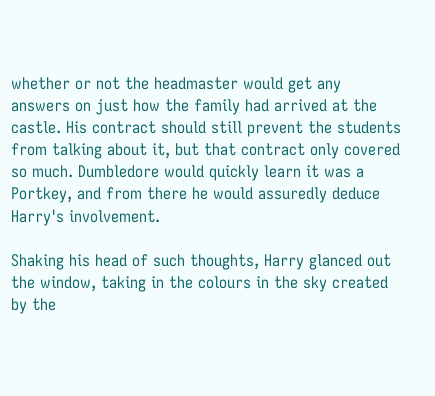whether or not the headmaster would get any answers on just how the family had arrived at the castle. His contract should still prevent the students from talking about it, but that contract only covered so much. Dumbledore would quickly learn it was a Portkey, and from there he would assuredly deduce Harry's involvement.

Shaking his head of such thoughts, Harry glanced out the window, taking in the colours in the sky created by the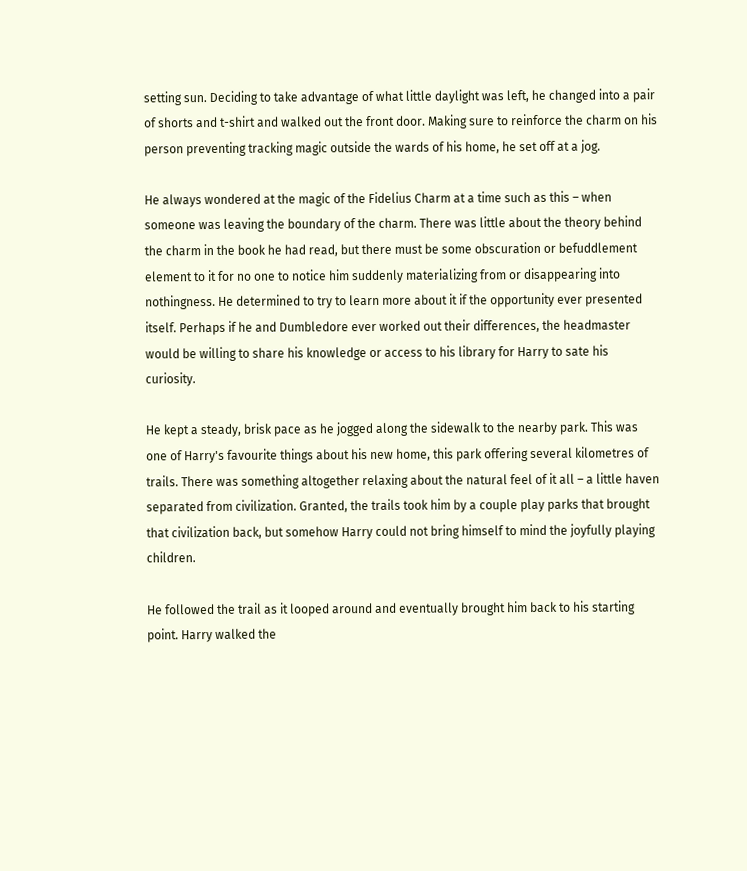setting sun. Deciding to take advantage of what little daylight was left, he changed into a pair of shorts and t-shirt and walked out the front door. Making sure to reinforce the charm on his person preventing tracking magic outside the wards of his home, he set off at a jog.

He always wondered at the magic of the Fidelius Charm at a time such as this – when someone was leaving the boundary of the charm. There was little about the theory behind the charm in the book he had read, but there must be some obscuration or befuddlement element to it for no one to notice him suddenly materializing from or disappearing into nothingness. He determined to try to learn more about it if the opportunity ever presented itself. Perhaps if he and Dumbledore ever worked out their differences, the headmaster would be willing to share his knowledge or access to his library for Harry to sate his curiosity.

He kept a steady, brisk pace as he jogged along the sidewalk to the nearby park. This was one of Harry's favourite things about his new home, this park offering several kilometres of trails. There was something altogether relaxing about the natural feel of it all – a little haven separated from civilization. Granted, the trails took him by a couple play parks that brought that civilization back, but somehow Harry could not bring himself to mind the joyfully playing children.

He followed the trail as it looped around and eventually brought him back to his starting point. Harry walked the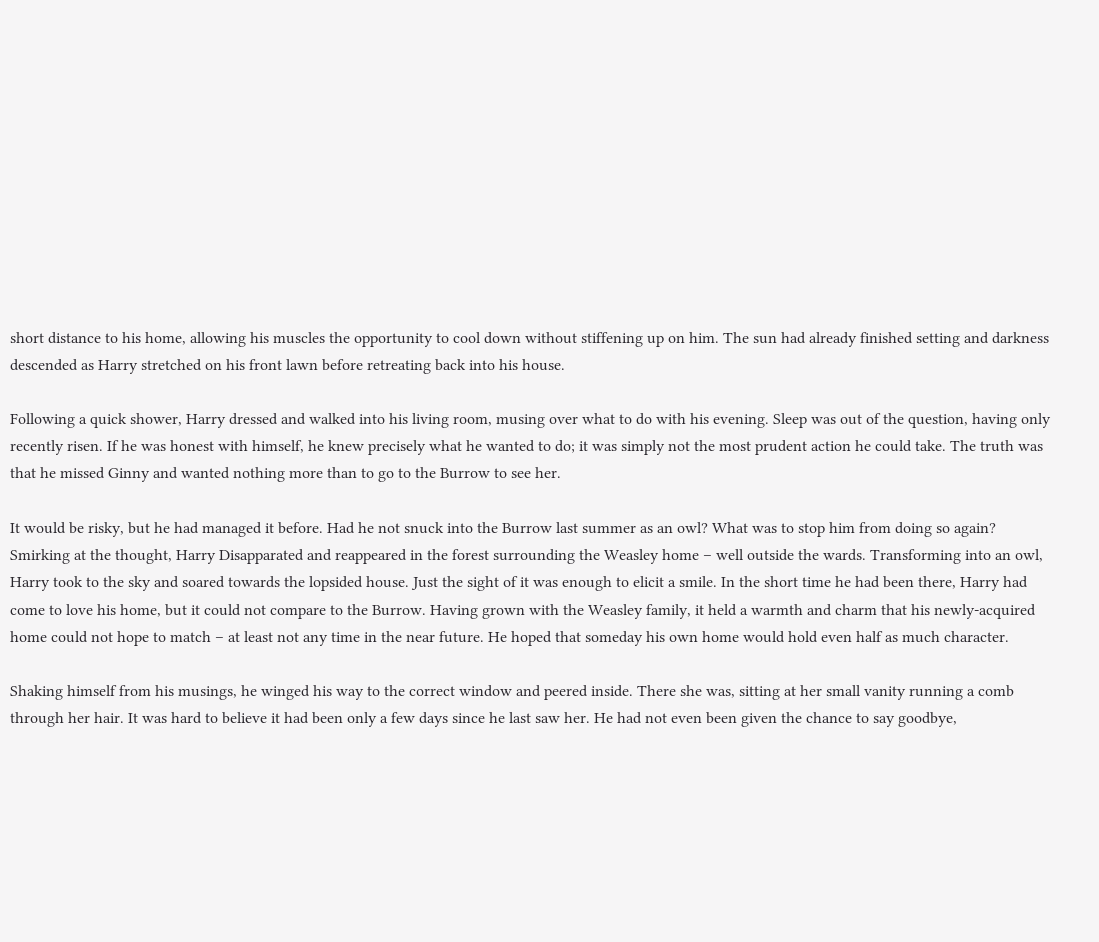short distance to his home, allowing his muscles the opportunity to cool down without stiffening up on him. The sun had already finished setting and darkness descended as Harry stretched on his front lawn before retreating back into his house.

Following a quick shower, Harry dressed and walked into his living room, musing over what to do with his evening. Sleep was out of the question, having only recently risen. If he was honest with himself, he knew precisely what he wanted to do; it was simply not the most prudent action he could take. The truth was that he missed Ginny and wanted nothing more than to go to the Burrow to see her.

It would be risky, but he had managed it before. Had he not snuck into the Burrow last summer as an owl? What was to stop him from doing so again? Smirking at the thought, Harry Disapparated and reappeared in the forest surrounding the Weasley home – well outside the wards. Transforming into an owl, Harry took to the sky and soared towards the lopsided house. Just the sight of it was enough to elicit a smile. In the short time he had been there, Harry had come to love his home, but it could not compare to the Burrow. Having grown with the Weasley family, it held a warmth and charm that his newly-acquired home could not hope to match – at least not any time in the near future. He hoped that someday his own home would hold even half as much character.

Shaking himself from his musings, he winged his way to the correct window and peered inside. There she was, sitting at her small vanity running a comb through her hair. It was hard to believe it had been only a few days since he last saw her. He had not even been given the chance to say goodbye,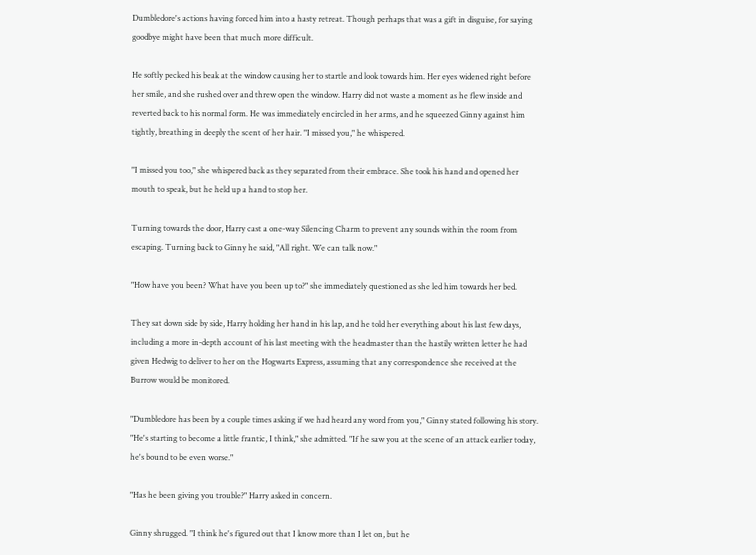Dumbledore's actions having forced him into a hasty retreat. Though perhaps that was a gift in disguise, for saying goodbye might have been that much more difficult.

He softly pecked his beak at the window causing her to startle and look towards him. Her eyes widened right before her smile, and she rushed over and threw open the window. Harry did not waste a moment as he flew inside and reverted back to his normal form. He was immediately encircled in her arms, and he squeezed Ginny against him tightly, breathing in deeply the scent of her hair. "I missed you," he whispered.

"I missed you too," she whispered back as they separated from their embrace. She took his hand and opened her mouth to speak, but he held up a hand to stop her.

Turning towards the door, Harry cast a one-way Silencing Charm to prevent any sounds within the room from escaping. Turning back to Ginny he said, "All right. We can talk now."

"How have you been? What have you been up to?" she immediately questioned as she led him towards her bed.

They sat down side by side, Harry holding her hand in his lap, and he told her everything about his last few days, including a more in-depth account of his last meeting with the headmaster than the hastily written letter he had given Hedwig to deliver to her on the Hogwarts Express, assuming that any correspondence she received at the Burrow would be monitored.

"Dumbledore has been by a couple times asking if we had heard any word from you," Ginny stated following his story. "He's starting to become a little frantic, I think," she admitted. "If he saw you at the scene of an attack earlier today, he's bound to be even worse."

"Has he been giving you trouble?" Harry asked in concern.

Ginny shrugged. "I think he's figured out that I know more than I let on, but he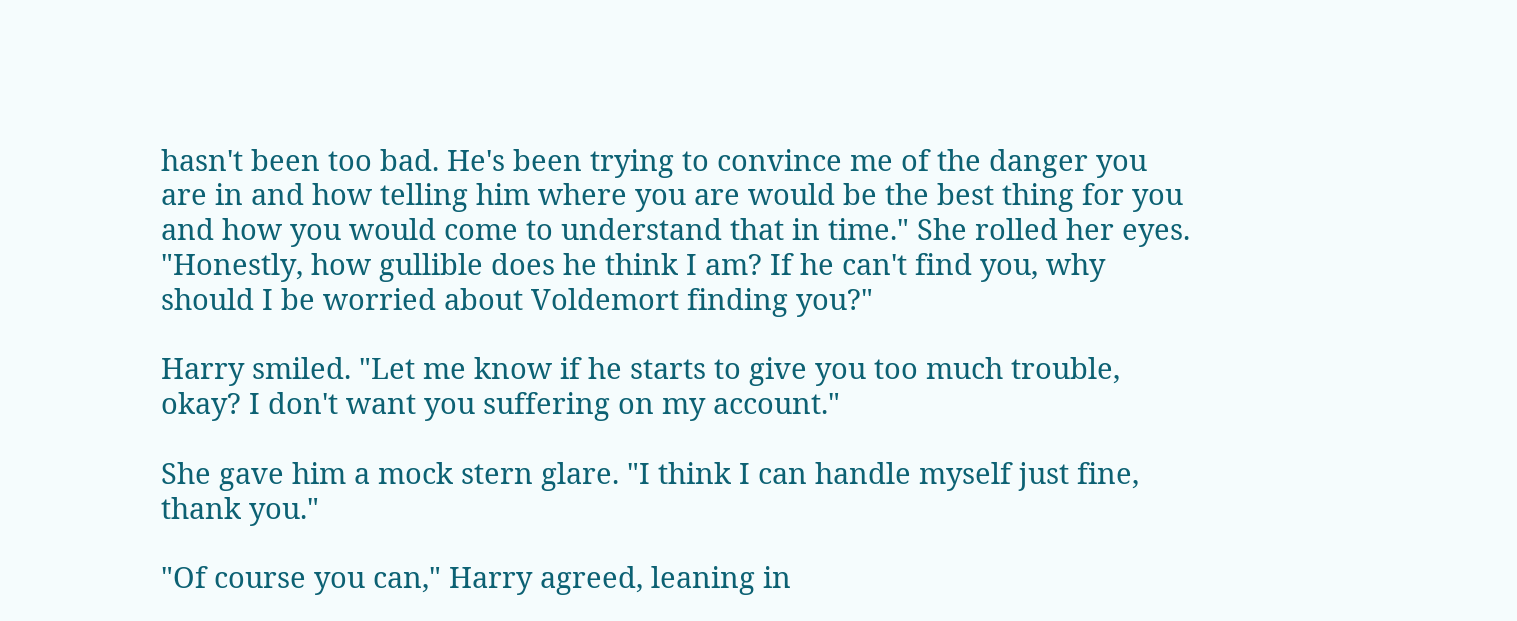hasn't been too bad. He's been trying to convince me of the danger you are in and how telling him where you are would be the best thing for you and how you would come to understand that in time." She rolled her eyes. "Honestly, how gullible does he think I am? If he can't find you, why should I be worried about Voldemort finding you?"

Harry smiled. "Let me know if he starts to give you too much trouble, okay? I don't want you suffering on my account."

She gave him a mock stern glare. "I think I can handle myself just fine, thank you."

"Of course you can," Harry agreed, leaning in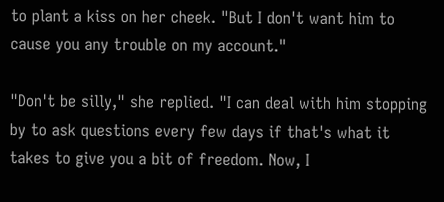to plant a kiss on her cheek. "But I don't want him to cause you any trouble on my account."

"Don't be silly," she replied. "I can deal with him stopping by to ask questions every few days if that's what it takes to give you a bit of freedom. Now, I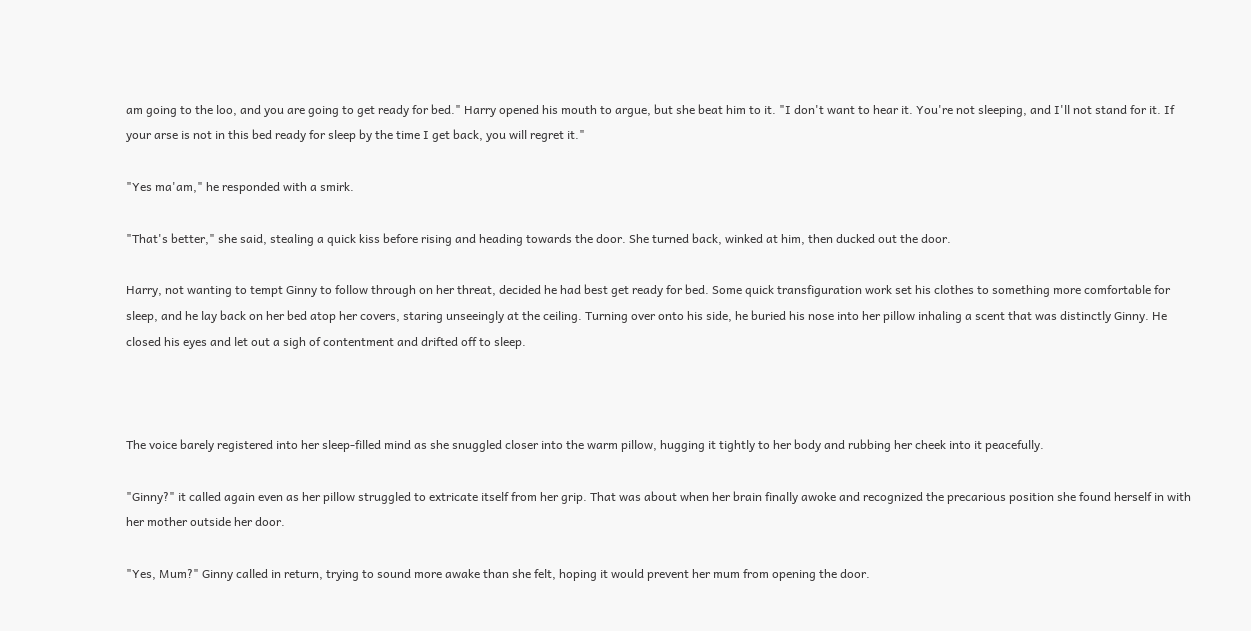am going to the loo, and you are going to get ready for bed." Harry opened his mouth to argue, but she beat him to it. "I don't want to hear it. You're not sleeping, and I'll not stand for it. If your arse is not in this bed ready for sleep by the time I get back, you will regret it."

"Yes ma'am," he responded with a smirk.

"That's better," she said, stealing a quick kiss before rising and heading towards the door. She turned back, winked at him, then ducked out the door.

Harry, not wanting to tempt Ginny to follow through on her threat, decided he had best get ready for bed. Some quick transfiguration work set his clothes to something more comfortable for sleep, and he lay back on her bed atop her covers, staring unseeingly at the ceiling. Turning over onto his side, he buried his nose into her pillow inhaling a scent that was distinctly Ginny. He closed his eyes and let out a sigh of contentment and drifted off to sleep.



The voice barely registered into her sleep-filled mind as she snuggled closer into the warm pillow, hugging it tightly to her body and rubbing her cheek into it peacefully.

"Ginny?" it called again even as her pillow struggled to extricate itself from her grip. That was about when her brain finally awoke and recognized the precarious position she found herself in with her mother outside her door.

"Yes, Mum?" Ginny called in return, trying to sound more awake than she felt, hoping it would prevent her mum from opening the door.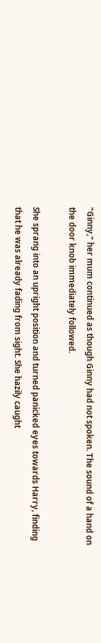"Ginny," her mum continued as though Ginny had not spoken. The sound of a hand on the door knob immediately followed.

She sprang into an upright position and turned panicked eyes towards Harry, finding that he was already fading from sight. She hazily caught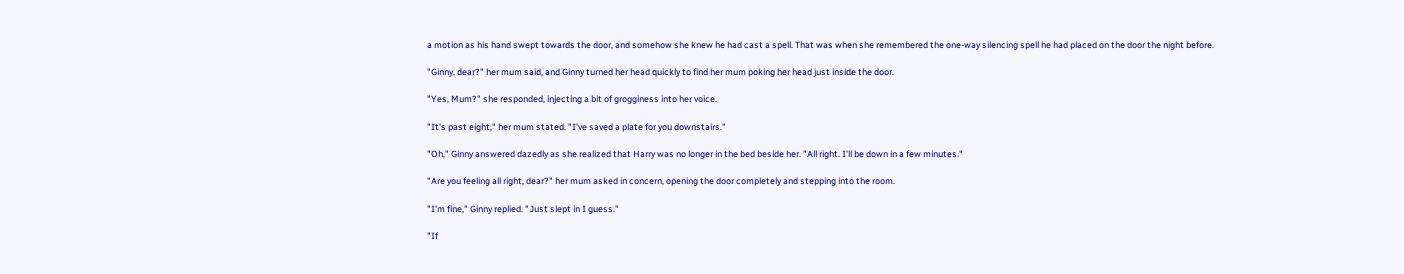a motion as his hand swept towards the door, and somehow she knew he had cast a spell. That was when she remembered the one-way silencing spell he had placed on the door the night before.

"Ginny, dear?" her mum said, and Ginny turned her head quickly to find her mum poking her head just inside the door.

"Yes, Mum?" she responded, injecting a bit of grogginess into her voice.

"It's past eight," her mum stated. "I've saved a plate for you downstairs."

"Oh," Ginny answered dazedly as she realized that Harry was no longer in the bed beside her. "All right. I'll be down in a few minutes."

"Are you feeling all right, dear?" her mum asked in concern, opening the door completely and stepping into the room.

"I'm fine," Ginny replied. "Just slept in I guess."

"If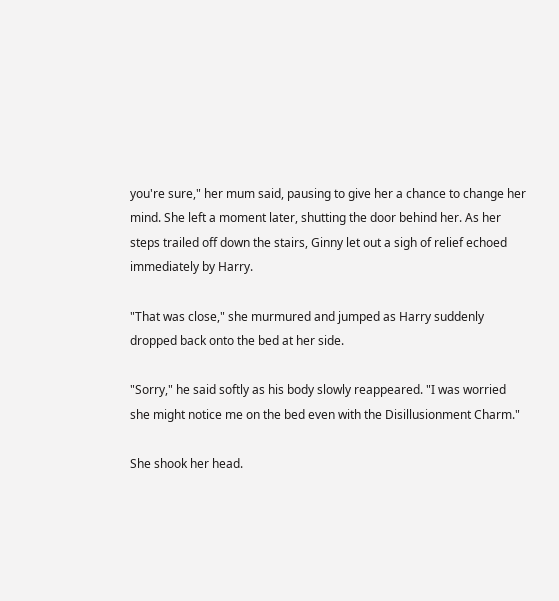you're sure," her mum said, pausing to give her a chance to change her mind. She left a moment later, shutting the door behind her. As her steps trailed off down the stairs, Ginny let out a sigh of relief echoed immediately by Harry.

"That was close," she murmured and jumped as Harry suddenly dropped back onto the bed at her side.

"Sorry," he said softly as his body slowly reappeared. "I was worried she might notice me on the bed even with the Disillusionment Charm."

She shook her head.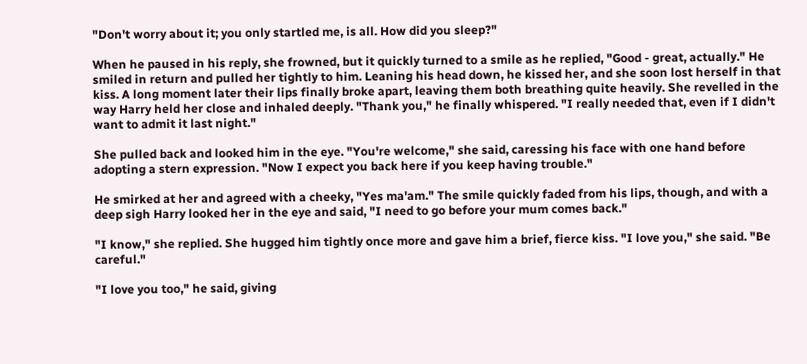"Don't worry about it; you only startled me, is all. How did you sleep?"

When he paused in his reply, she frowned, but it quickly turned to a smile as he replied, "Good - great, actually." He smiled in return and pulled her tightly to him. Leaning his head down, he kissed her, and she soon lost herself in that kiss. A long moment later their lips finally broke apart, leaving them both breathing quite heavily. She revelled in the way Harry held her close and inhaled deeply. "Thank you," he finally whispered. "I really needed that, even if I didn't want to admit it last night."

She pulled back and looked him in the eye. "You're welcome," she said, caressing his face with one hand before adopting a stern expression. "Now I expect you back here if you keep having trouble."

He smirked at her and agreed with a cheeky, "Yes ma'am." The smile quickly faded from his lips, though, and with a deep sigh Harry looked her in the eye and said, "I need to go before your mum comes back."

"I know," she replied. She hugged him tightly once more and gave him a brief, fierce kiss. "I love you," she said. "Be careful."

"I love you too," he said, giving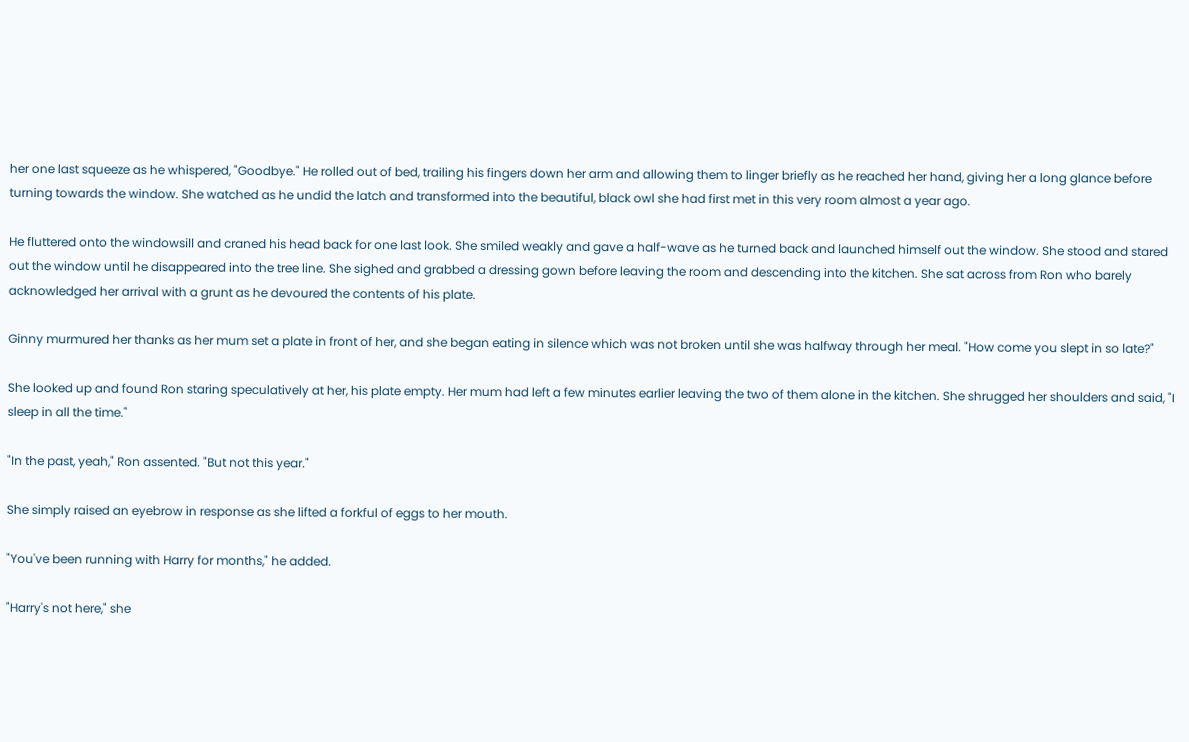her one last squeeze as he whispered, "Goodbye." He rolled out of bed, trailing his fingers down her arm and allowing them to linger briefly as he reached her hand, giving her a long glance before turning towards the window. She watched as he undid the latch and transformed into the beautiful, black owl she had first met in this very room almost a year ago.

He fluttered onto the windowsill and craned his head back for one last look. She smiled weakly and gave a half-wave as he turned back and launched himself out the window. She stood and stared out the window until he disappeared into the tree line. She sighed and grabbed a dressing gown before leaving the room and descending into the kitchen. She sat across from Ron who barely acknowledged her arrival with a grunt as he devoured the contents of his plate.

Ginny murmured her thanks as her mum set a plate in front of her, and she began eating in silence which was not broken until she was halfway through her meal. "How come you slept in so late?"

She looked up and found Ron staring speculatively at her, his plate empty. Her mum had left a few minutes earlier leaving the two of them alone in the kitchen. She shrugged her shoulders and said, "I sleep in all the time."

"In the past, yeah," Ron assented. "But not this year."

She simply raised an eyebrow in response as she lifted a forkful of eggs to her mouth.

"You've been running with Harry for months," he added.

"Harry's not here," she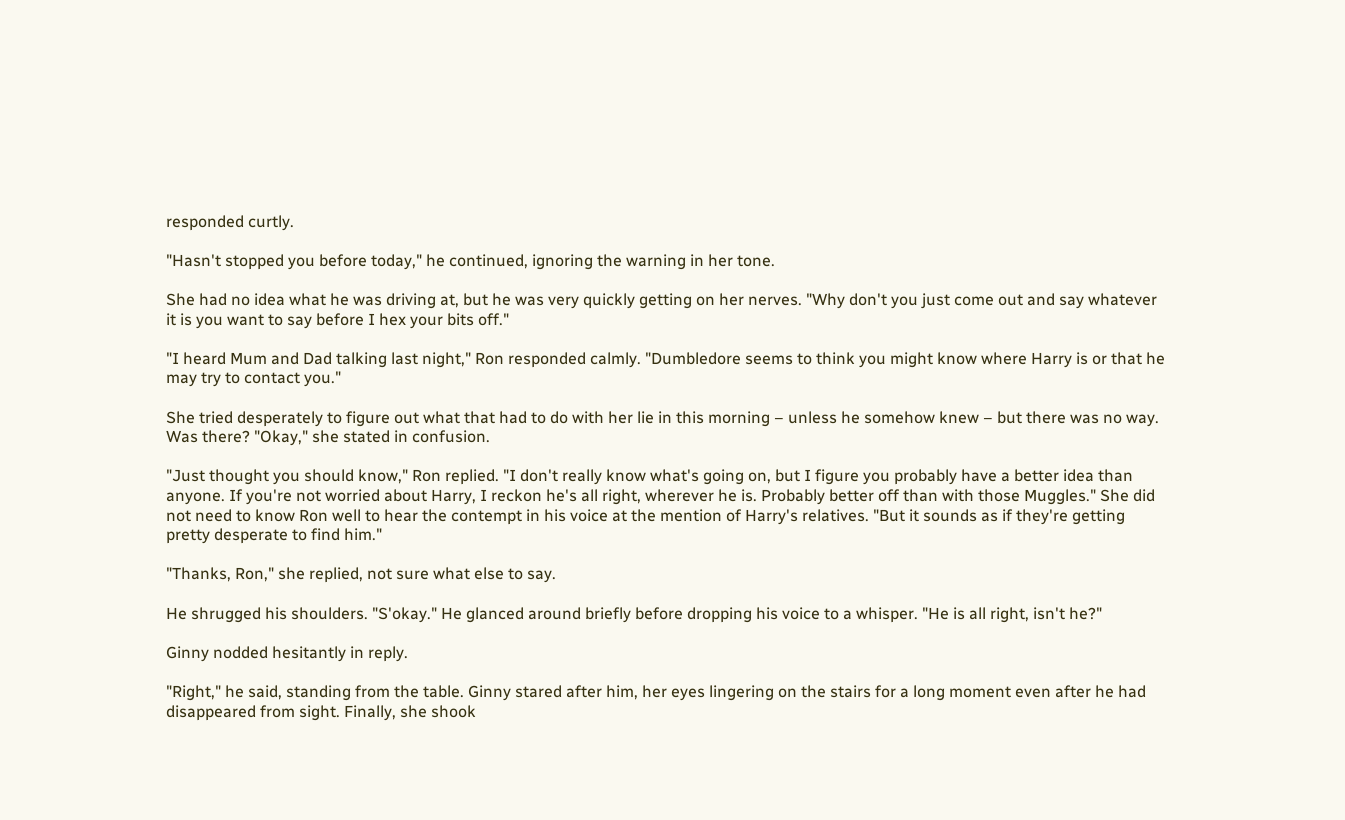responded curtly.

"Hasn't stopped you before today," he continued, ignoring the warning in her tone.

She had no idea what he was driving at, but he was very quickly getting on her nerves. "Why don't you just come out and say whatever it is you want to say before I hex your bits off."

"I heard Mum and Dad talking last night," Ron responded calmly. "Dumbledore seems to think you might know where Harry is or that he may try to contact you."

She tried desperately to figure out what that had to do with her lie in this morning – unless he somehow knew – but there was no way. Was there? "Okay," she stated in confusion.

"Just thought you should know," Ron replied. "I don't really know what's going on, but I figure you probably have a better idea than anyone. If you're not worried about Harry, I reckon he's all right, wherever he is. Probably better off than with those Muggles." She did not need to know Ron well to hear the contempt in his voice at the mention of Harry's relatives. "But it sounds as if they're getting pretty desperate to find him."

"Thanks, Ron," she replied, not sure what else to say.

He shrugged his shoulders. "S'okay." He glanced around briefly before dropping his voice to a whisper. "He is all right, isn't he?"

Ginny nodded hesitantly in reply.

"Right," he said, standing from the table. Ginny stared after him, her eyes lingering on the stairs for a long moment even after he had disappeared from sight. Finally, she shook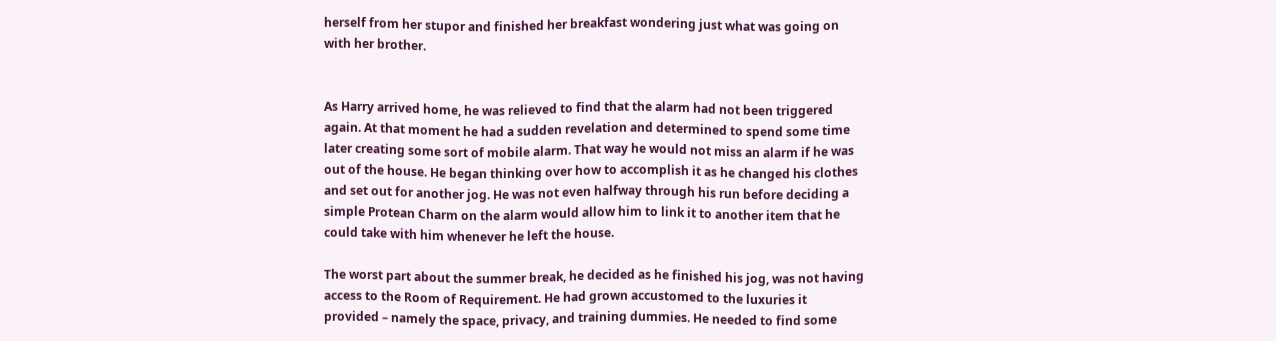herself from her stupor and finished her breakfast wondering just what was going on with her brother.


As Harry arrived home, he was relieved to find that the alarm had not been triggered again. At that moment he had a sudden revelation and determined to spend some time later creating some sort of mobile alarm. That way he would not miss an alarm if he was out of the house. He began thinking over how to accomplish it as he changed his clothes and set out for another jog. He was not even halfway through his run before deciding a simple Protean Charm on the alarm would allow him to link it to another item that he could take with him whenever he left the house.

The worst part about the summer break, he decided as he finished his jog, was not having access to the Room of Requirement. He had grown accustomed to the luxuries it provided – namely the space, privacy, and training dummies. He needed to find some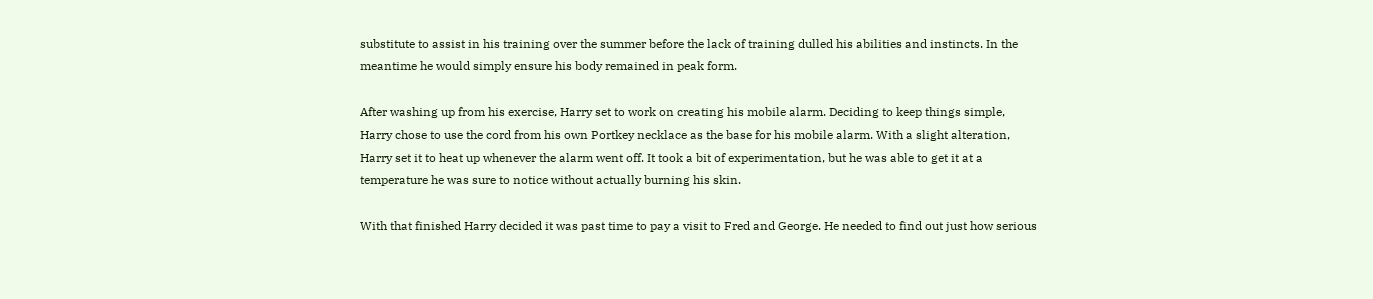substitute to assist in his training over the summer before the lack of training dulled his abilities and instincts. In the meantime he would simply ensure his body remained in peak form.

After washing up from his exercise, Harry set to work on creating his mobile alarm. Deciding to keep things simple, Harry chose to use the cord from his own Portkey necklace as the base for his mobile alarm. With a slight alteration, Harry set it to heat up whenever the alarm went off. It took a bit of experimentation, but he was able to get it at a temperature he was sure to notice without actually burning his skin.

With that finished Harry decided it was past time to pay a visit to Fred and George. He needed to find out just how serious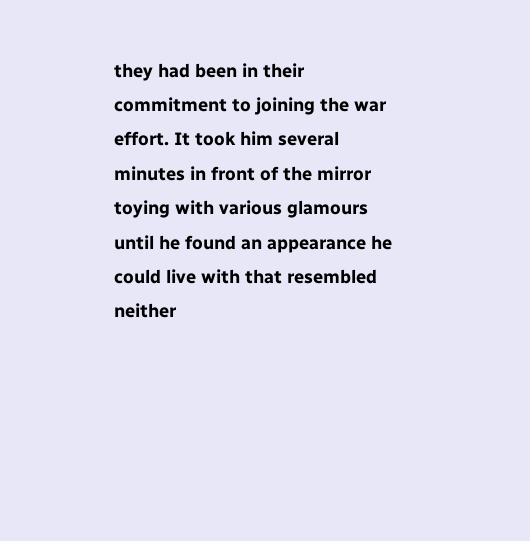they had been in their commitment to joining the war effort. It took him several minutes in front of the mirror toying with various glamours until he found an appearance he could live with that resembled neither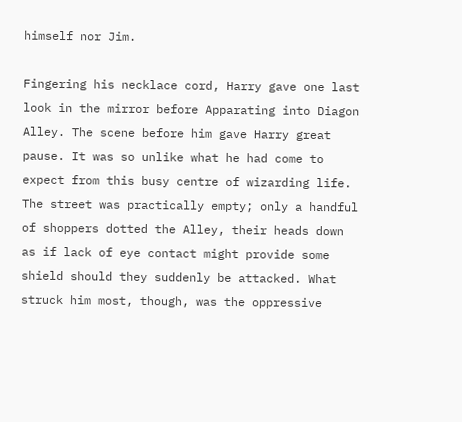himself nor Jim.

Fingering his necklace cord, Harry gave one last look in the mirror before Apparating into Diagon Alley. The scene before him gave Harry great pause. It was so unlike what he had come to expect from this busy centre of wizarding life. The street was practically empty; only a handful of shoppers dotted the Alley, their heads down as if lack of eye contact might provide some shield should they suddenly be attacked. What struck him most, though, was the oppressive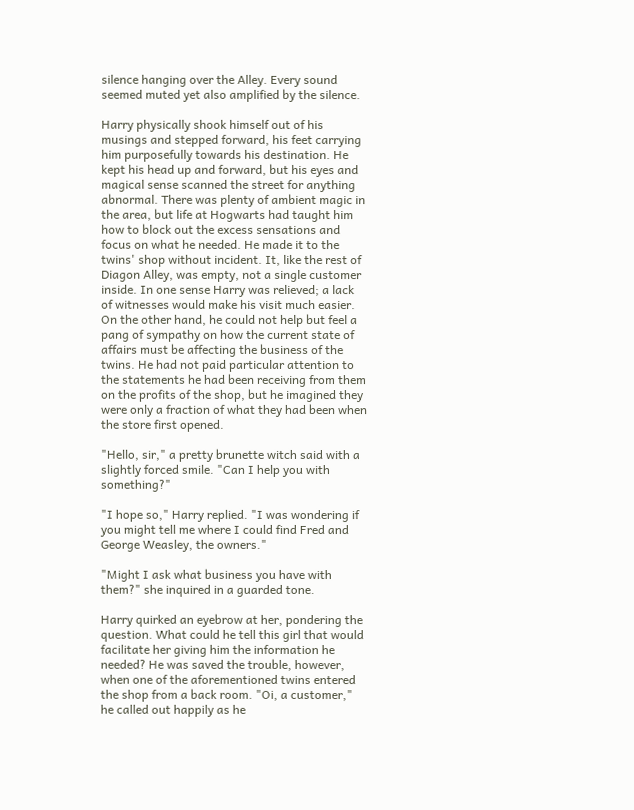silence hanging over the Alley. Every sound seemed muted yet also amplified by the silence.

Harry physically shook himself out of his musings and stepped forward, his feet carrying him purposefully towards his destination. He kept his head up and forward, but his eyes and magical sense scanned the street for anything abnormal. There was plenty of ambient magic in the area, but life at Hogwarts had taught him how to block out the excess sensations and focus on what he needed. He made it to the twins' shop without incident. It, like the rest of Diagon Alley, was empty, not a single customer inside. In one sense Harry was relieved; a lack of witnesses would make his visit much easier. On the other hand, he could not help but feel a pang of sympathy on how the current state of affairs must be affecting the business of the twins. He had not paid particular attention to the statements he had been receiving from them on the profits of the shop, but he imagined they were only a fraction of what they had been when the store first opened.

"Hello, sir," a pretty brunette witch said with a slightly forced smile. "Can I help you with something?"

"I hope so," Harry replied. "I was wondering if you might tell me where I could find Fred and George Weasley, the owners."

"Might I ask what business you have with them?" she inquired in a guarded tone.

Harry quirked an eyebrow at her, pondering the question. What could he tell this girl that would facilitate her giving him the information he needed? He was saved the trouble, however, when one of the aforementioned twins entered the shop from a back room. "Oi, a customer," he called out happily as he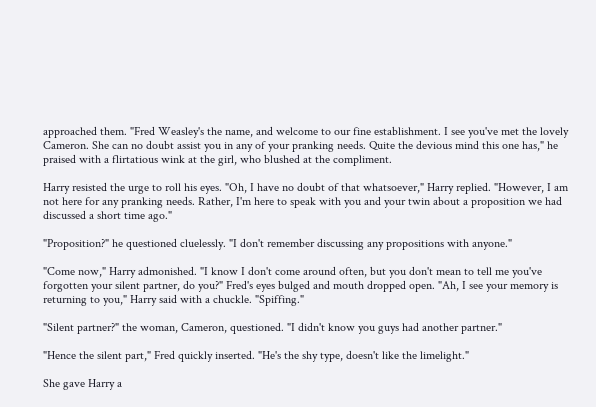approached them. "Fred Weasley's the name, and welcome to our fine establishment. I see you've met the lovely Cameron. She can no doubt assist you in any of your pranking needs. Quite the devious mind this one has," he praised with a flirtatious wink at the girl, who blushed at the compliment.

Harry resisted the urge to roll his eyes. "Oh, I have no doubt of that whatsoever," Harry replied. "However, I am not here for any pranking needs. Rather, I'm here to speak with you and your twin about a proposition we had discussed a short time ago."

"Proposition?" he questioned cluelessly. "I don't remember discussing any propositions with anyone."

"Come now," Harry admonished. "I know I don't come around often, but you don't mean to tell me you've forgotten your silent partner, do you?" Fred's eyes bulged and mouth dropped open. "Ah, I see your memory is returning to you," Harry said with a chuckle. "Spiffing."

"Silent partner?" the woman, Cameron, questioned. "I didn't know you guys had another partner."

"Hence the silent part," Fred quickly inserted. "He's the shy type, doesn't like the limelight."

She gave Harry a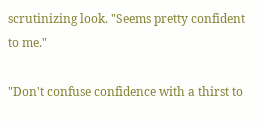scrutinizing look. "Seems pretty confident to me."

"Don't confuse confidence with a thirst to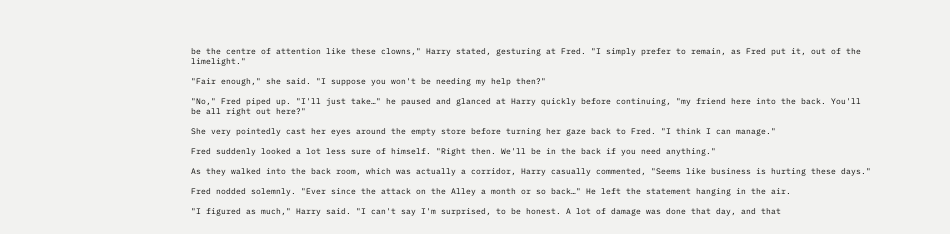be the centre of attention like these clowns," Harry stated, gesturing at Fred. "I simply prefer to remain, as Fred put it, out of the limelight."

"Fair enough," she said. "I suppose you won't be needing my help then?"

"No," Fred piped up. "I'll just take…" he paused and glanced at Harry quickly before continuing, "my friend here into the back. You'll be all right out here?"

She very pointedly cast her eyes around the empty store before turning her gaze back to Fred. "I think I can manage."

Fred suddenly looked a lot less sure of himself. "Right then. We'll be in the back if you need anything."

As they walked into the back room, which was actually a corridor, Harry casually commented, "Seems like business is hurting these days."

Fred nodded solemnly. "Ever since the attack on the Alley a month or so back…" He left the statement hanging in the air.

"I figured as much," Harry said. "I can't say I'm surprised, to be honest. A lot of damage was done that day, and that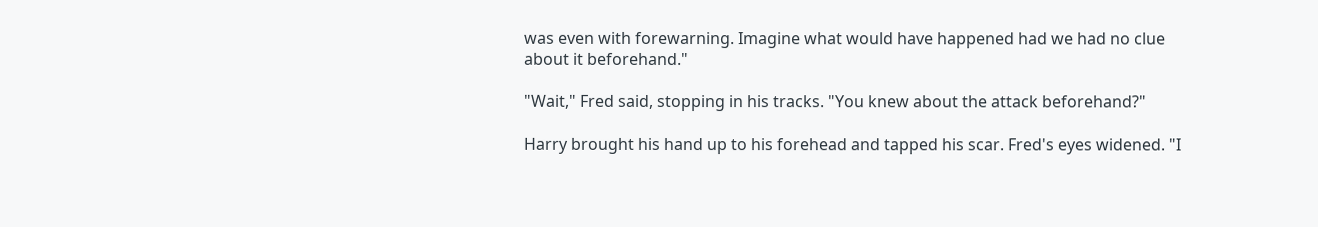was even with forewarning. Imagine what would have happened had we had no clue about it beforehand."

"Wait," Fred said, stopping in his tracks. "You knew about the attack beforehand?"

Harry brought his hand up to his forehead and tapped his scar. Fred's eyes widened. "I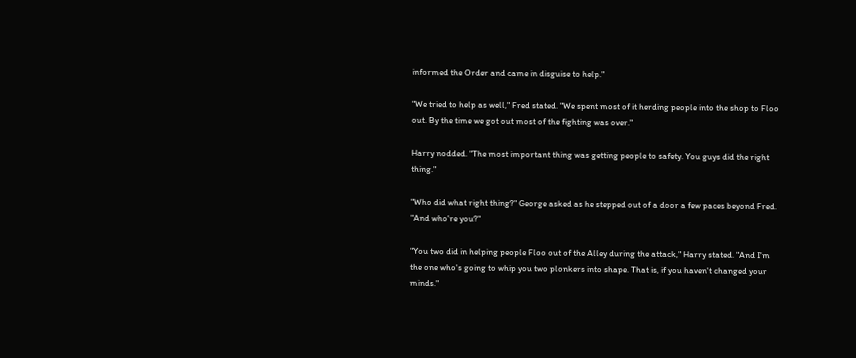informed the Order and came in disguise to help."

"We tried to help as well," Fred stated. "We spent most of it herding people into the shop to Floo out. By the time we got out most of the fighting was over."

Harry nodded. "The most important thing was getting people to safety. You guys did the right thing."

"Who did what right thing?" George asked as he stepped out of a door a few paces beyond Fred. "And who're you?"

"You two did in helping people Floo out of the Alley during the attack," Harry stated. "And I'm the one who's going to whip you two plonkers into shape. That is, if you haven't changed your minds."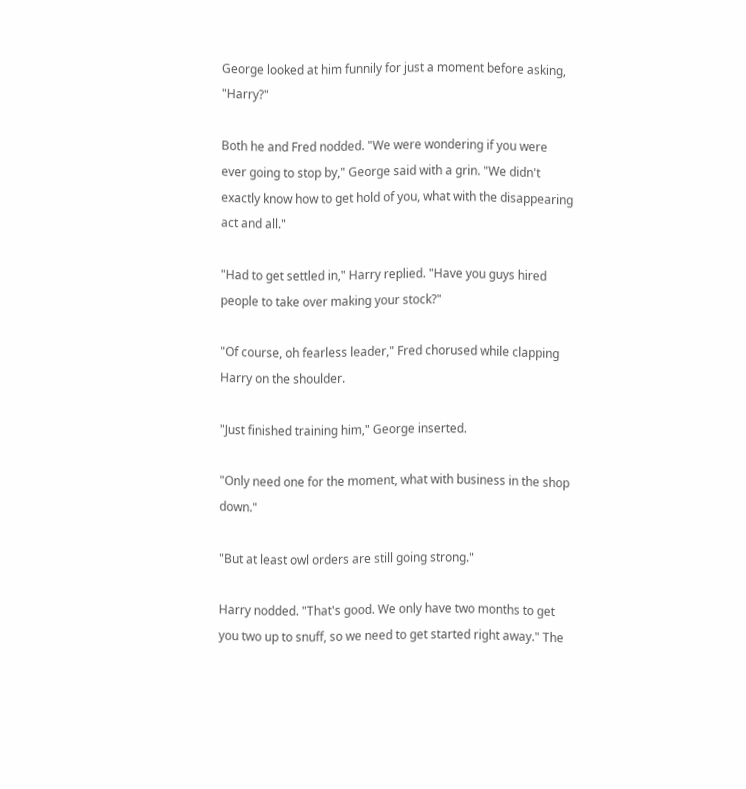George looked at him funnily for just a moment before asking, "Harry?"

Both he and Fred nodded. "We were wondering if you were ever going to stop by," George said with a grin. "We didn't exactly know how to get hold of you, what with the disappearing act and all."

"Had to get settled in," Harry replied. "Have you guys hired people to take over making your stock?"

"Of course, oh fearless leader," Fred chorused while clapping Harry on the shoulder.

"Just finished training him," George inserted.

"Only need one for the moment, what with business in the shop down."

"But at least owl orders are still going strong."

Harry nodded. "That's good. We only have two months to get you two up to snuff, so we need to get started right away." The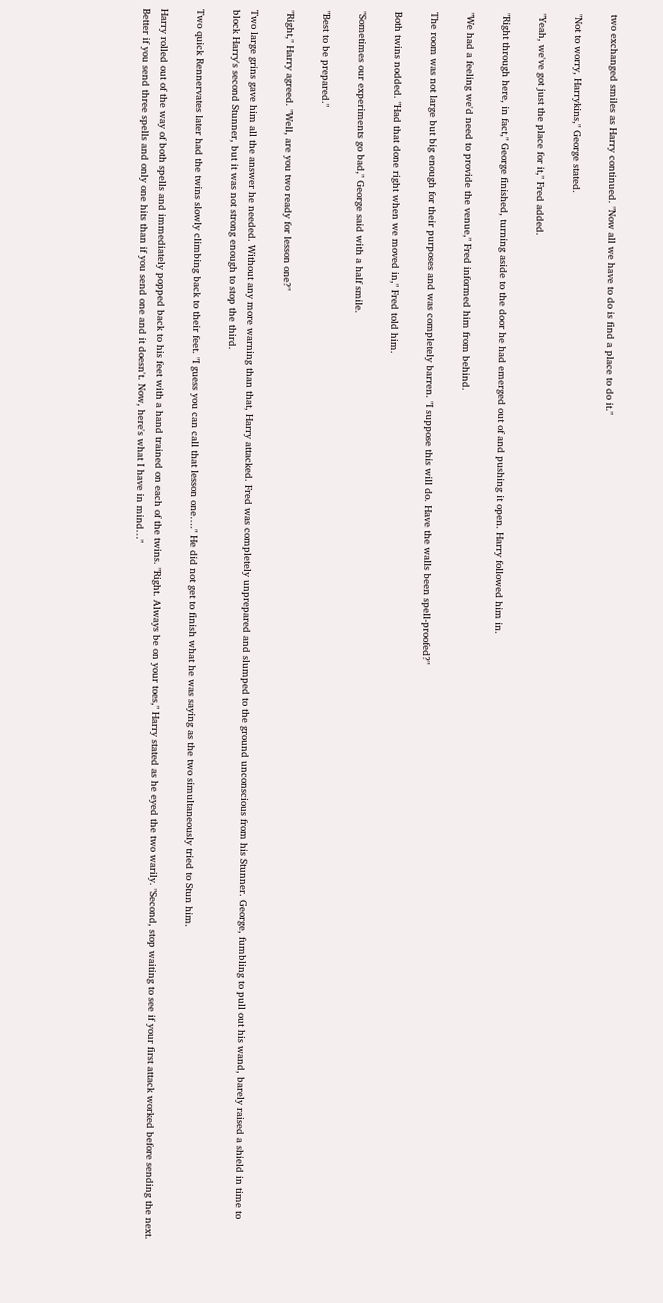two exchanged smiles as Harry continued. "Now all we have to do is find a place to do it."

"Not to worry, Harrykins," George stated.

"Yeah, we've got just the place for it," Fred added.

"Right through here, in fact," George finished, turning aside to the door he had emerged out of and pushing it open. Harry followed him in.

"We had a feeling we'd need to provide the venue," Fred informed him from behind.

The room was not large but big enough for their purposes and was completely barren. "I suppose this will do. Have the walls been spell-proofed?"

Both twins nodded. "Had that done right when we moved in," Fred told him.

"Sometimes our experiments go bad," George said with a half smile.

"Best to be prepared."

"Right," Harry agreed. "Well, are you two ready for lesson one?"

Two large grins gave him all the answer he needed. Without any more warning than that, Harry attacked. Fred was completely unprepared and slumped to the ground unconscious from his Stunner. George, fumbling to pull out his wand, barely raised a shield in time to block Harry's second Stunner, but it was not strong enough to stop the third.

Two quick Rennervates later had the twins slowly climbing back to their feet. "I guess you can call that lesson one…." He did not get to finish what he was saying as the two simultaneously tried to Stun him.

Harry rolled out of the way of both spells and immediately popped back to his feet with a hand trained on each of the twins. "Right. Always be on your toes," Harry stated as he eyed the two warily. "Second, stop waiting to see if your first attack worked before sending the next. Better if you send three spells and only one hits than if you send one and it doesn't. Now, here's what I have in mind…"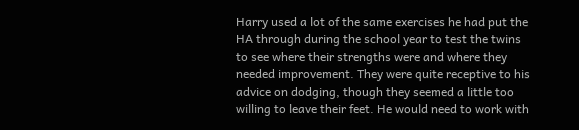Harry used a lot of the same exercises he had put the HA through during the school year to test the twins to see where their strengths were and where they needed improvement. They were quite receptive to his advice on dodging, though they seemed a little too willing to leave their feet. He would need to work with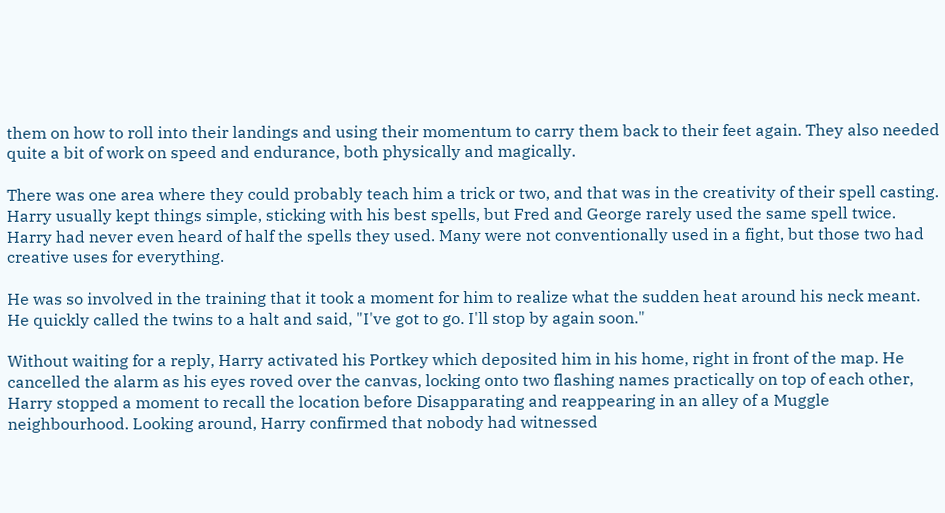them on how to roll into their landings and using their momentum to carry them back to their feet again. They also needed quite a bit of work on speed and endurance, both physically and magically.

There was one area where they could probably teach him a trick or two, and that was in the creativity of their spell casting. Harry usually kept things simple, sticking with his best spells, but Fred and George rarely used the same spell twice. Harry had never even heard of half the spells they used. Many were not conventionally used in a fight, but those two had creative uses for everything.

He was so involved in the training that it took a moment for him to realize what the sudden heat around his neck meant. He quickly called the twins to a halt and said, "I've got to go. I'll stop by again soon."

Without waiting for a reply, Harry activated his Portkey which deposited him in his home, right in front of the map. He cancelled the alarm as his eyes roved over the canvas, locking onto two flashing names practically on top of each other, Harry stopped a moment to recall the location before Disapparating and reappearing in an alley of a Muggle neighbourhood. Looking around, Harry confirmed that nobody had witnessed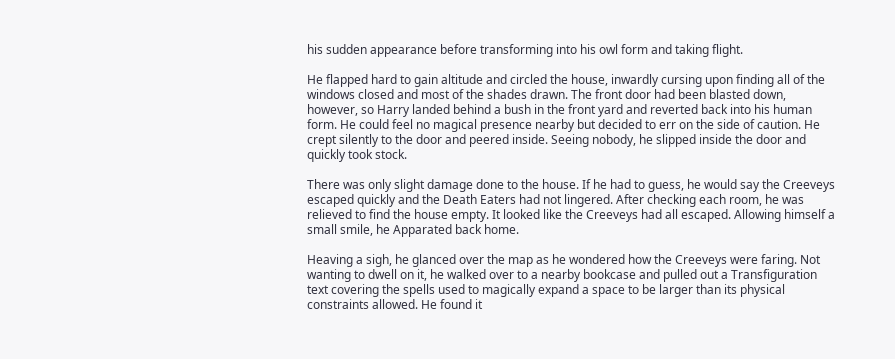his sudden appearance before transforming into his owl form and taking flight.

He flapped hard to gain altitude and circled the house, inwardly cursing upon finding all of the windows closed and most of the shades drawn. The front door had been blasted down, however, so Harry landed behind a bush in the front yard and reverted back into his human form. He could feel no magical presence nearby but decided to err on the side of caution. He crept silently to the door and peered inside. Seeing nobody, he slipped inside the door and quickly took stock.

There was only slight damage done to the house. If he had to guess, he would say the Creeveys escaped quickly and the Death Eaters had not lingered. After checking each room, he was relieved to find the house empty. It looked like the Creeveys had all escaped. Allowing himself a small smile, he Apparated back home.

Heaving a sigh, he glanced over the map as he wondered how the Creeveys were faring. Not wanting to dwell on it, he walked over to a nearby bookcase and pulled out a Transfiguration text covering the spells used to magically expand a space to be larger than its physical constraints allowed. He found it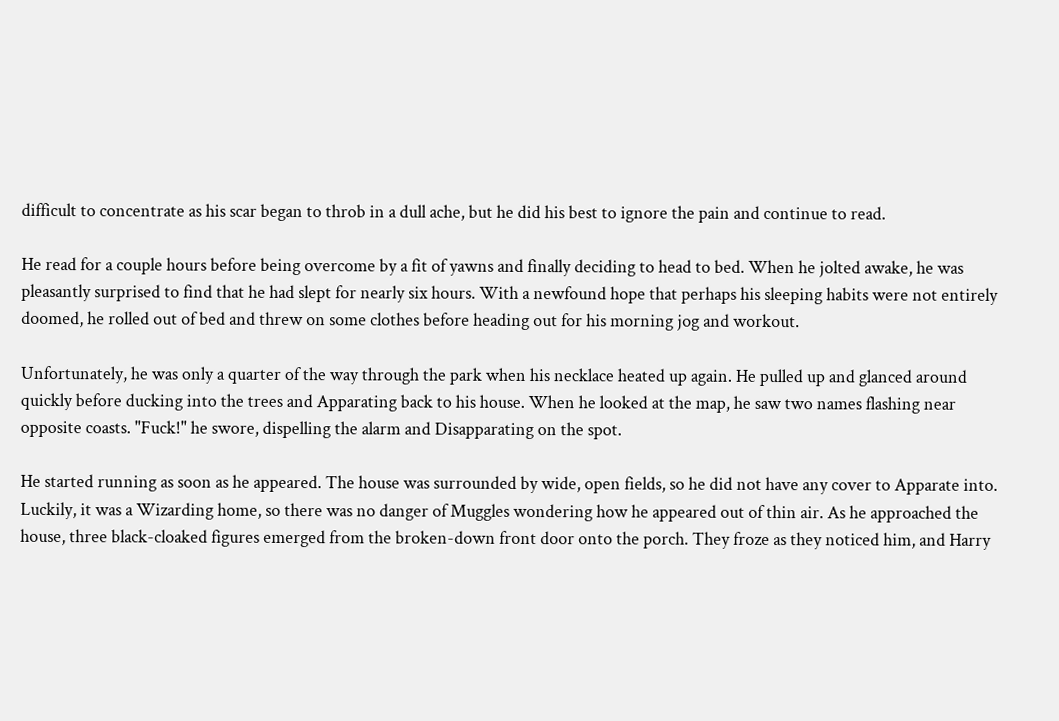difficult to concentrate as his scar began to throb in a dull ache, but he did his best to ignore the pain and continue to read.

He read for a couple hours before being overcome by a fit of yawns and finally deciding to head to bed. When he jolted awake, he was pleasantly surprised to find that he had slept for nearly six hours. With a newfound hope that perhaps his sleeping habits were not entirely doomed, he rolled out of bed and threw on some clothes before heading out for his morning jog and workout.

Unfortunately, he was only a quarter of the way through the park when his necklace heated up again. He pulled up and glanced around quickly before ducking into the trees and Apparating back to his house. When he looked at the map, he saw two names flashing near opposite coasts. "Fuck!" he swore, dispelling the alarm and Disapparating on the spot.

He started running as soon as he appeared. The house was surrounded by wide, open fields, so he did not have any cover to Apparate into. Luckily, it was a Wizarding home, so there was no danger of Muggles wondering how he appeared out of thin air. As he approached the house, three black-cloaked figures emerged from the broken-down front door onto the porch. They froze as they noticed him, and Harry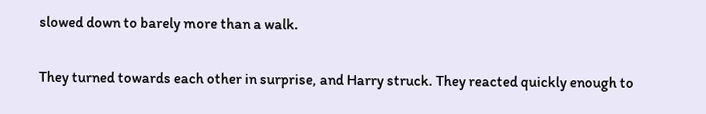slowed down to barely more than a walk.

They turned towards each other in surprise, and Harry struck. They reacted quickly enough to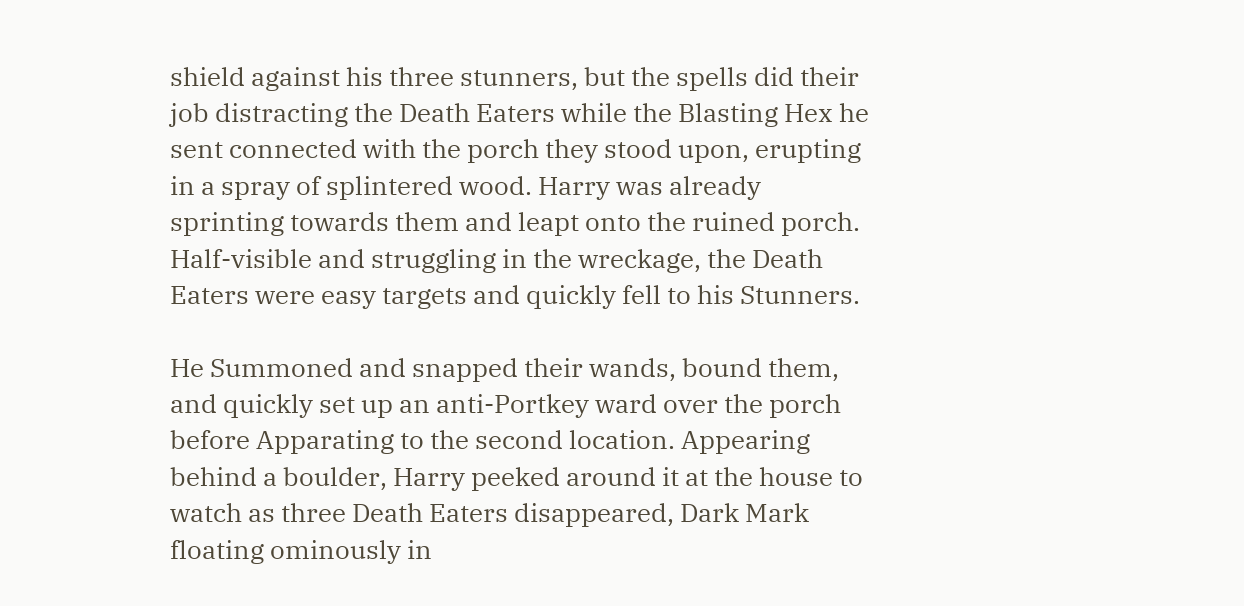shield against his three stunners, but the spells did their job distracting the Death Eaters while the Blasting Hex he sent connected with the porch they stood upon, erupting in a spray of splintered wood. Harry was already sprinting towards them and leapt onto the ruined porch. Half-visible and struggling in the wreckage, the Death Eaters were easy targets and quickly fell to his Stunners.

He Summoned and snapped their wands, bound them, and quickly set up an anti-Portkey ward over the porch before Apparating to the second location. Appearing behind a boulder, Harry peeked around it at the house to watch as three Death Eaters disappeared, Dark Mark floating ominously in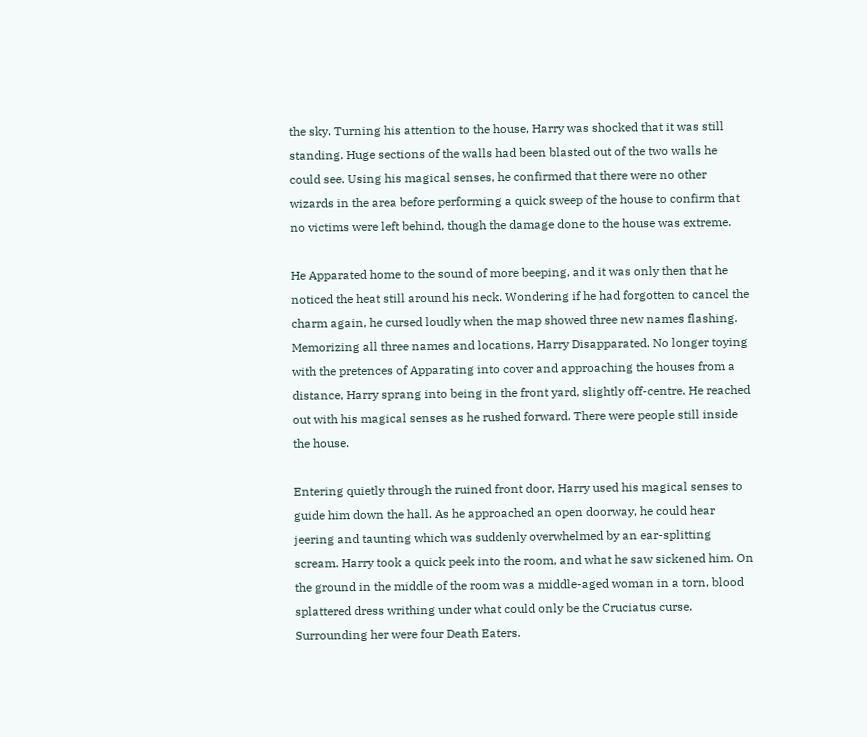the sky. Turning his attention to the house, Harry was shocked that it was still standing. Huge sections of the walls had been blasted out of the two walls he could see. Using his magical senses, he confirmed that there were no other wizards in the area before performing a quick sweep of the house to confirm that no victims were left behind, though the damage done to the house was extreme.

He Apparated home to the sound of more beeping, and it was only then that he noticed the heat still around his neck. Wondering if he had forgotten to cancel the charm again, he cursed loudly when the map showed three new names flashing. Memorizing all three names and locations, Harry Disapparated. No longer toying with the pretences of Apparating into cover and approaching the houses from a distance, Harry sprang into being in the front yard, slightly off-centre. He reached out with his magical senses as he rushed forward. There were people still inside the house.

Entering quietly through the ruined front door, Harry used his magical senses to guide him down the hall. As he approached an open doorway, he could hear jeering and taunting which was suddenly overwhelmed by an ear-splitting scream. Harry took a quick peek into the room, and what he saw sickened him. On the ground in the middle of the room was a middle-aged woman in a torn, blood splattered dress writhing under what could only be the Cruciatus curse. Surrounding her were four Death Eaters.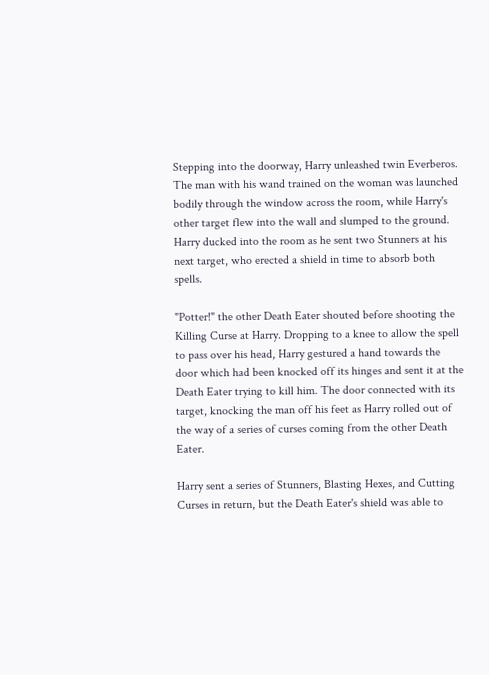Stepping into the doorway, Harry unleashed twin Everberos. The man with his wand trained on the woman was launched bodily through the window across the room, while Harry's other target flew into the wall and slumped to the ground. Harry ducked into the room as he sent two Stunners at his next target, who erected a shield in time to absorb both spells.

"Potter!" the other Death Eater shouted before shooting the Killing Curse at Harry. Dropping to a knee to allow the spell to pass over his head, Harry gestured a hand towards the door which had been knocked off its hinges and sent it at the Death Eater trying to kill him. The door connected with its target, knocking the man off his feet as Harry rolled out of the way of a series of curses coming from the other Death Eater.

Harry sent a series of Stunners, Blasting Hexes, and Cutting Curses in return, but the Death Eater's shield was able to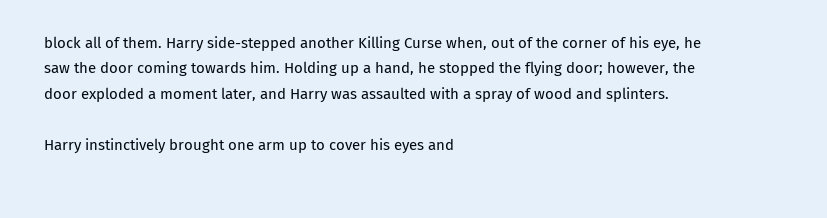block all of them. Harry side-stepped another Killing Curse when, out of the corner of his eye, he saw the door coming towards him. Holding up a hand, he stopped the flying door; however, the door exploded a moment later, and Harry was assaulted with a spray of wood and splinters.

Harry instinctively brought one arm up to cover his eyes and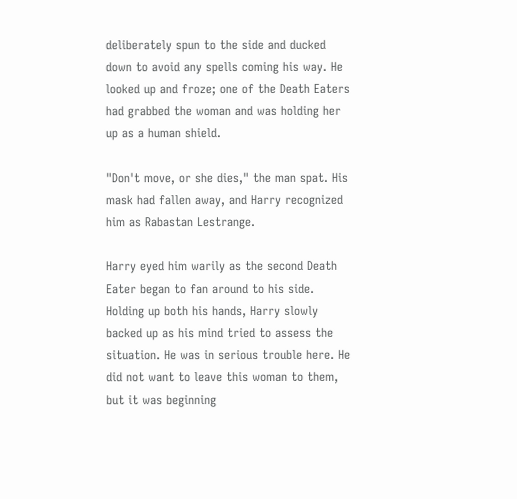deliberately spun to the side and ducked down to avoid any spells coming his way. He looked up and froze; one of the Death Eaters had grabbed the woman and was holding her up as a human shield.

"Don't move, or she dies," the man spat. His mask had fallen away, and Harry recognized him as Rabastan Lestrange.

Harry eyed him warily as the second Death Eater began to fan around to his side. Holding up both his hands, Harry slowly backed up as his mind tried to assess the situation. He was in serious trouble here. He did not want to leave this woman to them, but it was beginning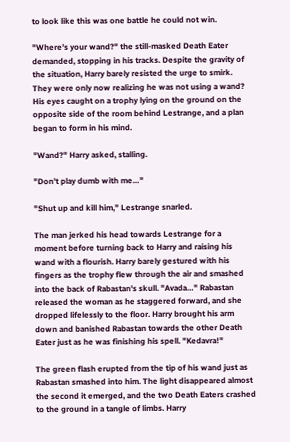to look like this was one battle he could not win.

"Where's your wand?" the still-masked Death Eater demanded, stopping in his tracks. Despite the gravity of the situation, Harry barely resisted the urge to smirk. They were only now realizing he was not using a wand? His eyes caught on a trophy lying on the ground on the opposite side of the room behind Lestrange, and a plan began to form in his mind.

"Wand?" Harry asked, stalling.

"Don't play dumb with me…"

"Shut up and kill him," Lestrange snarled.

The man jerked his head towards Lestrange for a moment before turning back to Harry and raising his wand with a flourish. Harry barely gestured with his fingers as the trophy flew through the air and smashed into the back of Rabastan's skull. "Avada…" Rabastan released the woman as he staggered forward, and she dropped lifelessly to the floor. Harry brought his arm down and banished Rabastan towards the other Death Eater just as he was finishing his spell. "Kedavra!"

The green flash erupted from the tip of his wand just as Rabastan smashed into him. The light disappeared almost the second it emerged, and the two Death Eaters crashed to the ground in a tangle of limbs. Harry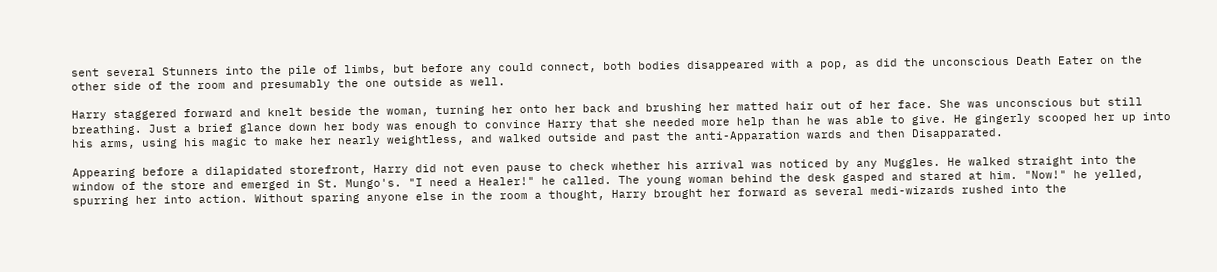sent several Stunners into the pile of limbs, but before any could connect, both bodies disappeared with a pop, as did the unconscious Death Eater on the other side of the room and presumably the one outside as well.

Harry staggered forward and knelt beside the woman, turning her onto her back and brushing her matted hair out of her face. She was unconscious but still breathing. Just a brief glance down her body was enough to convince Harry that she needed more help than he was able to give. He gingerly scooped her up into his arms, using his magic to make her nearly weightless, and walked outside and past the anti-Apparation wards and then Disapparated.

Appearing before a dilapidated storefront, Harry did not even pause to check whether his arrival was noticed by any Muggles. He walked straight into the window of the store and emerged in St. Mungo's. "I need a Healer!" he called. The young woman behind the desk gasped and stared at him. "Now!" he yelled, spurring her into action. Without sparing anyone else in the room a thought, Harry brought her forward as several medi-wizards rushed into the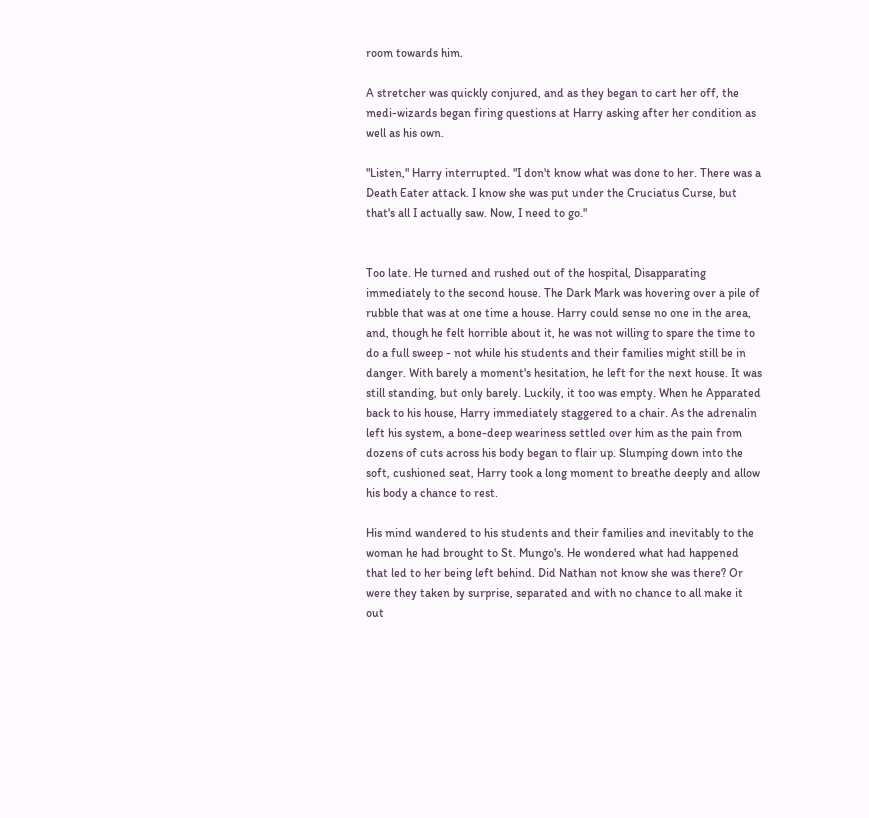room towards him.

A stretcher was quickly conjured, and as they began to cart her off, the medi-wizards began firing questions at Harry asking after her condition as well as his own.

"Listen," Harry interrupted. "I don't know what was done to her. There was a Death Eater attack. I know she was put under the Cruciatus Curse, but that's all I actually saw. Now, I need to go."


Too late. He turned and rushed out of the hospital, Disapparating immediately to the second house. The Dark Mark was hovering over a pile of rubble that was at one time a house. Harry could sense no one in the area, and, though he felt horrible about it, he was not willing to spare the time to do a full sweep - not while his students and their families might still be in danger. With barely a moment's hesitation, he left for the next house. It was still standing, but only barely. Luckily, it too was empty. When he Apparated back to his house, Harry immediately staggered to a chair. As the adrenalin left his system, a bone-deep weariness settled over him as the pain from dozens of cuts across his body began to flair up. Slumping down into the soft, cushioned seat, Harry took a long moment to breathe deeply and allow his body a chance to rest.

His mind wandered to his students and their families and inevitably to the woman he had brought to St. Mungo's. He wondered what had happened that led to her being left behind. Did Nathan not know she was there? Or were they taken by surprise, separated and with no chance to all make it out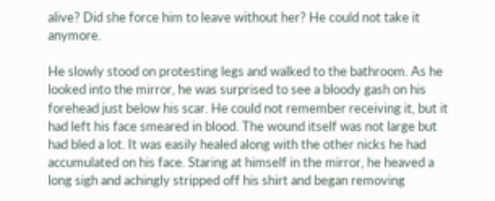alive? Did she force him to leave without her? He could not take it anymore.

He slowly stood on protesting legs and walked to the bathroom. As he looked into the mirror, he was surprised to see a bloody gash on his forehead just below his scar. He could not remember receiving it, but it had left his face smeared in blood. The wound itself was not large but had bled a lot. It was easily healed along with the other nicks he had accumulated on his face. Staring at himself in the mirror, he heaved a long sigh and achingly stripped off his shirt and began removing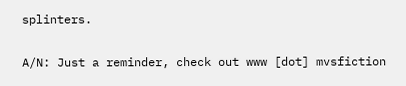splinters.

A/N: Just a reminder, check out www [dot] mvsfiction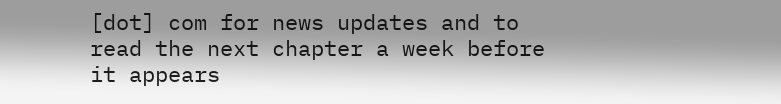[dot] com for news updates and to read the next chapter a week before it appears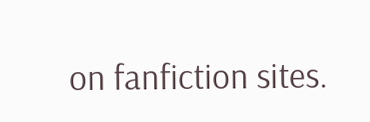on fanfiction sites.